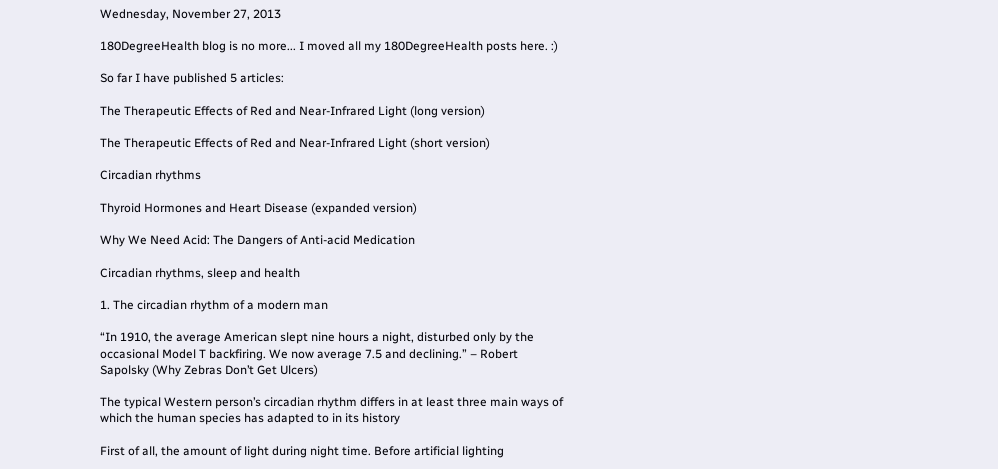Wednesday, November 27, 2013

180DegreeHealth blog is no more... I moved all my 180DegreeHealth posts here. :)

So far I have published 5 articles:

The Therapeutic Effects of Red and Near-Infrared Light (long version)

The Therapeutic Effects of Red and Near-Infrared Light (short version)

Circadian rhythms

Thyroid Hormones and Heart Disease (expanded version)

Why We Need Acid: The Dangers of Anti-acid Medication

Circadian rhythms, sleep and health

1. The circadian rhythm of a modern man

“In 1910, the average American slept nine hours a night, disturbed only by the occasional Model T backfiring. We now average 7.5 and declining.” – Robert Sapolsky (Why Zebras Don’t Get Ulcers)

The typical Western person’s circadian rhythm differs in at least three main ways of which the human species has adapted to in its history

First of all, the amount of light during night time. Before artificial lighting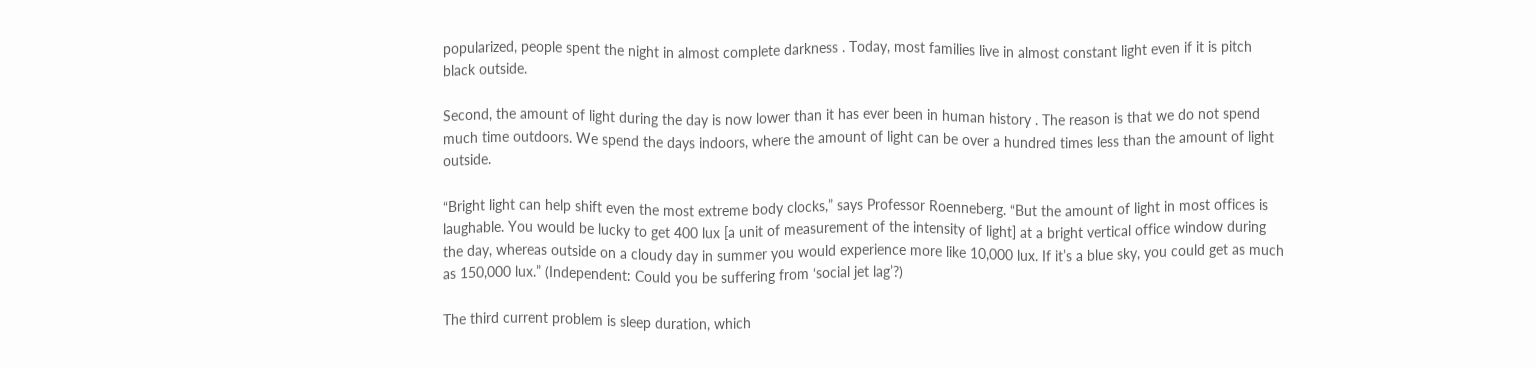popularized, people spent the night in almost complete darkness . Today, most families live in almost constant light even if it is pitch black outside.

Second, the amount of light during the day is now lower than it has ever been in human history . The reason is that we do not spend much time outdoors. We spend the days indoors, where the amount of light can be over a hundred times less than the amount of light outside.

“Bright light can help shift even the most extreme body clocks,” says Professor Roenneberg. “But the amount of light in most offices is laughable. You would be lucky to get 400 lux [a unit of measurement of the intensity of light] at a bright vertical office window during the day, whereas outside on a cloudy day in summer you would experience more like 10,000 lux. If it’s a blue sky, you could get as much as 150,000 lux.” (Independent: Could you be suffering from ‘social jet lag’?)

The third current problem is sleep duration, which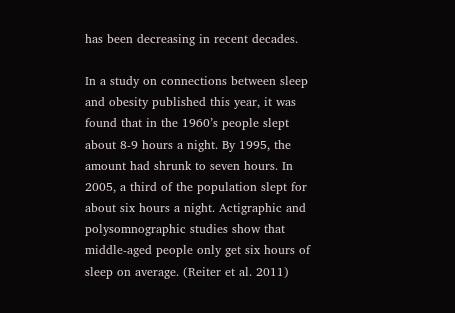has been decreasing in recent decades.

In a study on connections between sleep and obesity published this year, it was found that in the 1960’s people slept about 8-9 hours a night. By 1995, the amount had shrunk to seven hours. In 2005, a third of the population slept for about six hours a night. Actigraphic and polysomnographic studies show that middle-aged people only get six hours of sleep on average. (Reiter et al. 2011)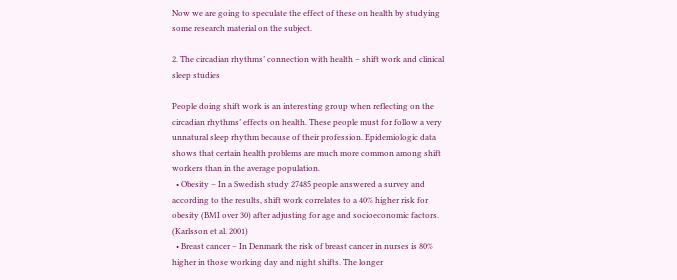Now we are going to speculate the effect of these on health by studying some research material on the subject.

2. The circadian rhythms’ connection with health – shift work and clinical sleep studies

People doing shift work is an interesting group when reflecting on the circadian rhythms’ effects on health. These people must for follow a very unnatural sleep rhythm because of their profession. Epidemiologic data shows that certain health problems are much more common among shift workers than in the average population.
  • Obesity – In a Swedish study 27485 people answered a survey and according to the results, shift work correlates to a 40% higher risk for obesity (BMI over 30) after adjusting for age and socioeconomic factors. (Karlsson et al. 2001)
  • Breast cancer – In Denmark the risk of breast cancer in nurses is 80% higher in those working day and night shifts. The longer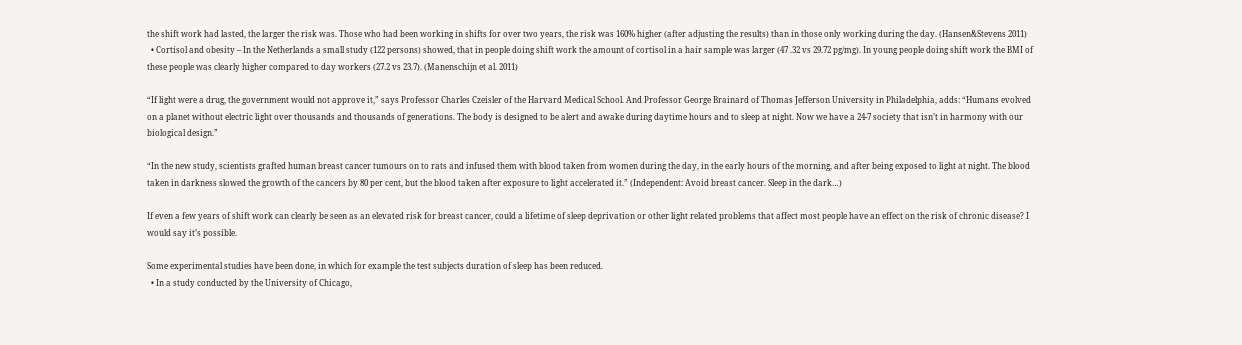the shift work had lasted, the larger the risk was. Those who had been working in shifts for over two years, the risk was 160% higher (after adjusting the results) than in those only working during the day. (Hansen&Stevens 2011)
  • Cortisol and obesity – In the Netherlands a small study (122 persons) showed, that in people doing shift work the amount of cortisol in a hair sample was larger (47 .32 vs 29.72 pg/mg). In young people doing shift work the BMI of these people was clearly higher compared to day workers (27.2 vs 23.7). (Manenschijn et al. 2011)

“If light were a drug, the government would not approve it,” says Professor Charles Czeisler of the Harvard Medical School. And Professor George Brainard of Thomas Jefferson University in Philadelphia, adds: “Humans evolved on a planet without electric light over thousands and thousands of generations. The body is designed to be alert and awake during daytime hours and to sleep at night. Now we have a 24-7 society that isn’t in harmony with our biological design.”

“In the new study, scientists grafted human breast cancer tumours on to rats and infused them with blood taken from women during the day, in the early hours of the morning, and after being exposed to light at night. The blood taken in darkness slowed the growth of the cancers by 80 per cent, but the blood taken after exposure to light accelerated it.” (Independent: Avoid breast cancer. Sleep in the dark…)

If even a few years of shift work can clearly be seen as an elevated risk for breast cancer, could a lifetime of sleep deprivation or other light related problems that affect most people have an effect on the risk of chronic disease? I would say it’s possible.

Some experimental studies have been done, in which for example the test subjects duration of sleep has been reduced.
  • In a study conducted by the University of Chicago,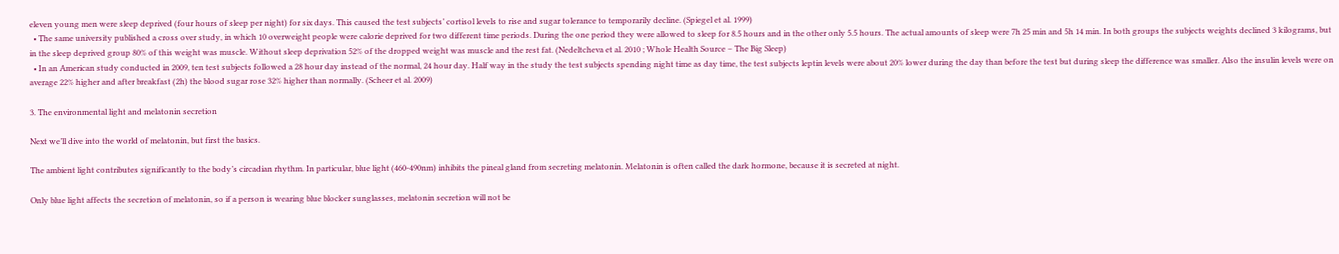eleven young men were sleep deprived (four hours of sleep per night) for six days. This caused the test subjects’ cortisol levels to rise and sugar tolerance to temporarily decline. (Spiegel et al. 1999)
  • The same university published a cross over study, in which 10 overweight people were calorie deprived for two different time periods. During the one period they were allowed to sleep for 8.5 hours and in the other only 5.5 hours. The actual amounts of sleep were 7h 25 min and 5h 14 min. In both groups the subjects weights declined 3 kilograms, but in the sleep deprived group 80% of this weight was muscle. Without sleep deprivation 52% of the dropped weight was muscle and the rest fat. (Nedeltcheva et al. 2010 ; Whole Health Source – The Big Sleep)
  • In an American study conducted in 2009, ten test subjects followed a 28 hour day instead of the normal, 24 hour day. Half way in the study the test subjects spending night time as day time, the test subjects leptin levels were about 20% lower during the day than before the test but during sleep the difference was smaller. Also the insulin levels were on average 22% higher and after breakfast (2h) the blood sugar rose 32% higher than normally. (Scheer et al. 2009)

3. The environmental light and melatonin secretion

Next we’ll dive into the world of melatonin, but first the basics.

The ambient light contributes significantly to the body’s circadian rhythm. In particular, blue light (460-490nm) inhibits the pineal gland from secreting melatonin. Melatonin is often called the dark hormone, because it is secreted at night.

Only blue light affects the secretion of melatonin, so if a person is wearing blue blocker sunglasses, melatonin secretion will not be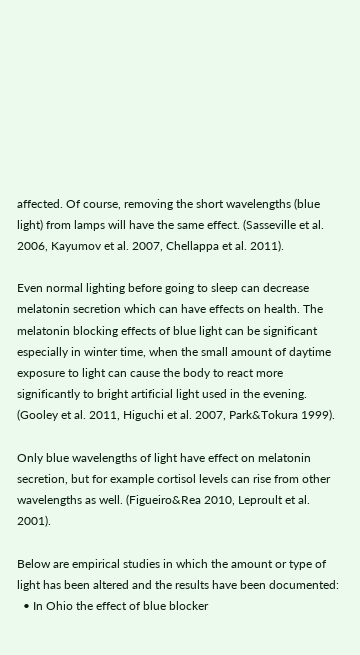affected. Of course, removing the short wavelengths (blue light) from lamps will have the same effect. (Sasseville et al. 2006, Kayumov et al. 2007, Chellappa et al. 2011).

Even normal lighting before going to sleep can decrease melatonin secretion which can have effects on health. The melatonin blocking effects of blue light can be significant especially in winter time, when the small amount of daytime exposure to light can cause the body to react more significantly to bright artificial light used in the evening. (Gooley et al. 2011, Higuchi et al. 2007, Park&Tokura 1999).

Only blue wavelengths of light have effect on melatonin secretion, but for example cortisol levels can rise from other wavelengths as well. (Figueiro&Rea 2010, Leproult et al. 2001).

Below are empirical studies in which the amount or type of light has been altered and the results have been documented:
  • In Ohio the effect of blue blocker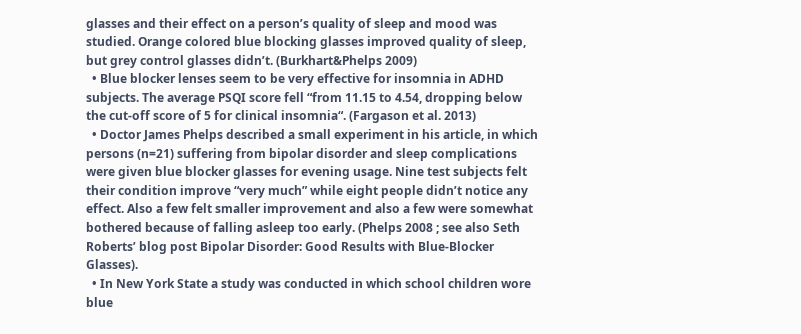glasses and their effect on a person’s quality of sleep and mood was studied. Orange colored blue blocking glasses improved quality of sleep, but grey control glasses didn’t. (Burkhart&Phelps 2009)
  • Blue blocker lenses seem to be very effective for insomnia in ADHD subjects. The average PSQI score fell “from 11.15 to 4.54, dropping below the cut-off score of 5 for clinical insomnia“. (Fargason et al. 2013)
  • Doctor James Phelps described a small experiment in his article, in which persons (n=21) suffering from bipolar disorder and sleep complications were given blue blocker glasses for evening usage. Nine test subjects felt their condition improve “very much” while eight people didn’t notice any effect. Also a few felt smaller improvement and also a few were somewhat bothered because of falling asleep too early. (Phelps 2008 ; see also Seth Roberts’ blog post Bipolar Disorder: Good Results with Blue-Blocker Glasses).
  • In New York State a study was conducted in which school children wore blue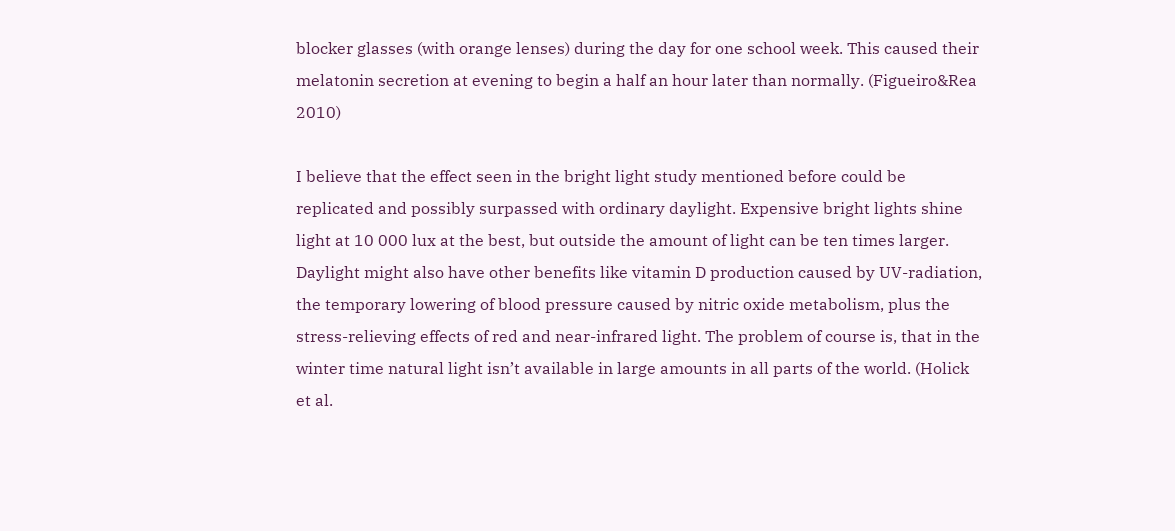blocker glasses (with orange lenses) during the day for one school week. This caused their melatonin secretion at evening to begin a half an hour later than normally. (Figueiro&Rea 2010)

I believe that the effect seen in the bright light study mentioned before could be replicated and possibly surpassed with ordinary daylight. Expensive bright lights shine light at 10 000 lux at the best, but outside the amount of light can be ten times larger. Daylight might also have other benefits like vitamin D production caused by UV-radiation, the temporary lowering of blood pressure caused by nitric oxide metabolism, plus the stress-relieving effects of red and near-infrared light. The problem of course is, that in the winter time natural light isn’t available in large amounts in all parts of the world. (Holick et al.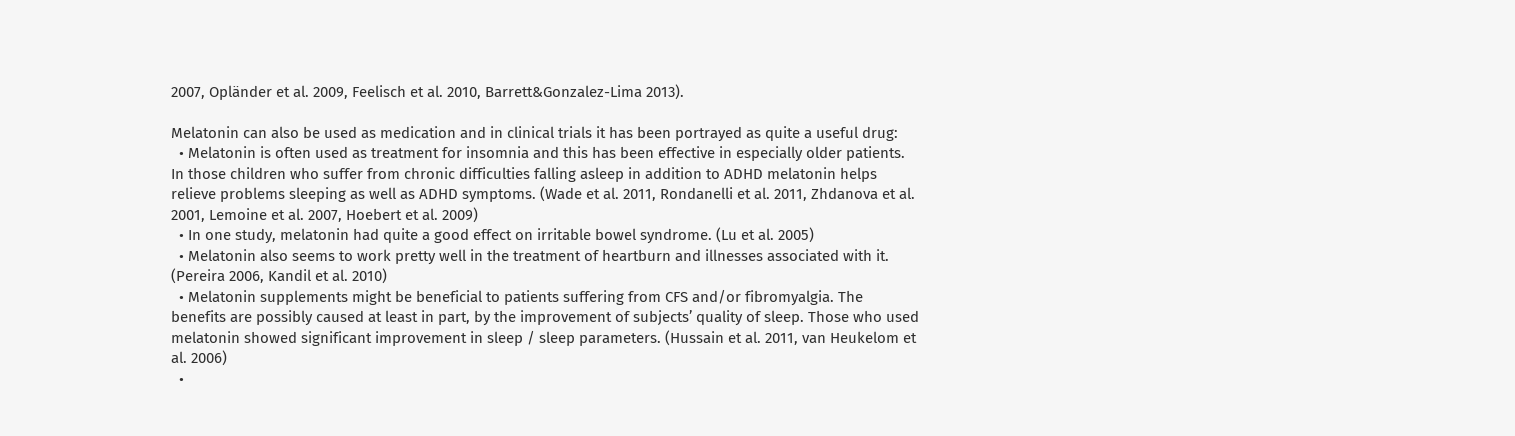2007, Opländer et al. 2009, Feelisch et al. 2010, Barrett&Gonzalez-Lima 2013).

Melatonin can also be used as medication and in clinical trials it has been portrayed as quite a useful drug:
  • Melatonin is often used as treatment for insomnia and this has been effective in especially older patients. In those children who suffer from chronic difficulties falling asleep in addition to ADHD melatonin helps relieve problems sleeping as well as ADHD symptoms. (Wade et al. 2011, Rondanelli et al. 2011, Zhdanova et al. 2001, Lemoine et al. 2007, Hoebert et al. 2009)
  • In one study, melatonin had quite a good effect on irritable bowel syndrome. (Lu et al. 2005)
  • Melatonin also seems to work pretty well in the treatment of heartburn and illnesses associated with it. (Pereira 2006, Kandil et al. 2010)
  • Melatonin supplements might be beneficial to patients suffering from CFS and/or fibromyalgia. The benefits are possibly caused at least in part, by the improvement of subjects’ quality of sleep. Those who used melatonin showed significant improvement in sleep / sleep parameters. (Hussain et al. 2011, van Heukelom et al. 2006)
  •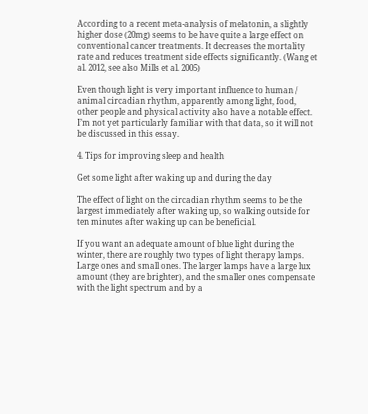According to a recent meta-analysis of melatonin, a slightly higher dose (20mg) seems to be have quite a large effect on conventional cancer treatments. It decreases the mortality rate and reduces treatment side effects significantly. (Wang et al. 2012, see also Mills et al. 2005)

Even though light is very important influence to human / animal circadian rhythm, apparently among light, food, other people and physical activity also have a notable effect. I’m not yet particularly familiar with that data, so it will not be discussed in this essay.

4. Tips for improving sleep and health

Get some light after waking up and during the day

The effect of light on the circadian rhythm seems to be the largest immediately after waking up, so walking outside for ten minutes after waking up can be beneficial.

If you want an adequate amount of blue light during the winter, there are roughly two types of light therapy lamps. Large ones and small ones. The larger lamps have a large lux amount (they are brighter), and the smaller ones compensate with the light spectrum and by a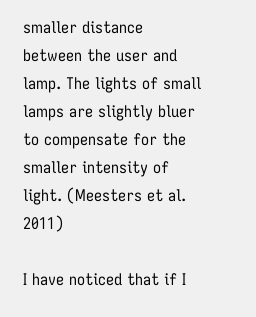smaller distance between the user and lamp. The lights of small lamps are slightly bluer to compensate for the smaller intensity of light. (Meesters et al. 2011)

I have noticed that if I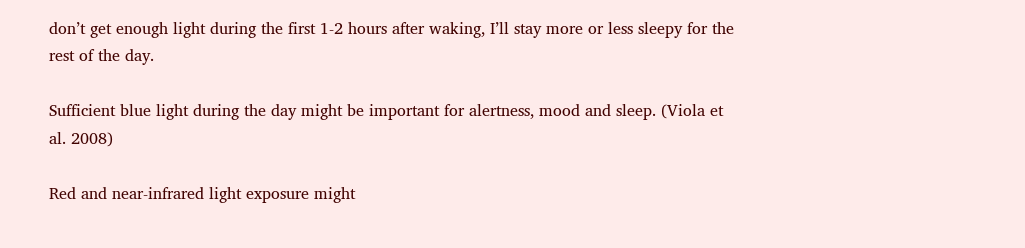don’t get enough light during the first 1-2 hours after waking, I’ll stay more or less sleepy for the rest of the day.

Sufficient blue light during the day might be important for alertness, mood and sleep. (Viola et al. 2008)

Red and near-infrared light exposure might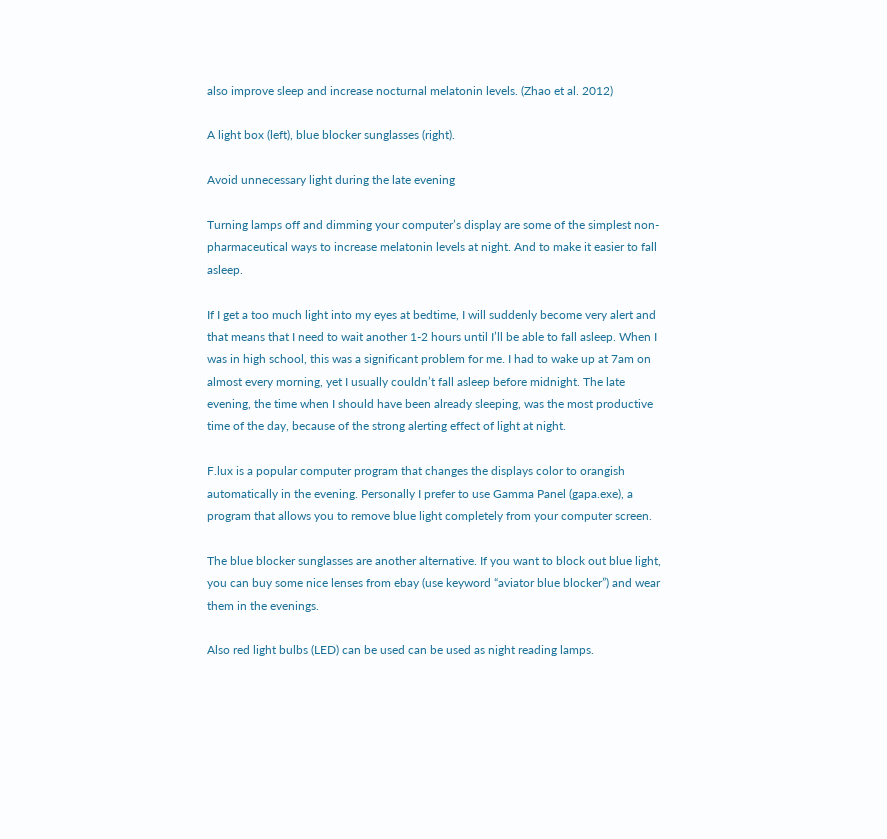also improve sleep and increase nocturnal melatonin levels. (Zhao et al. 2012)

A light box (left), blue blocker sunglasses (right).

Avoid unnecessary light during the late evening

Turning lamps off and dimming your computer’s display are some of the simplest non-pharmaceutical ways to increase melatonin levels at night. And to make it easier to fall asleep.

If I get a too much light into my eyes at bedtime, I will suddenly become very alert and that means that I need to wait another 1-2 hours until I’ll be able to fall asleep. When I was in high school, this was a significant problem for me. I had to wake up at 7am on almost every morning, yet I usually couldn’t fall asleep before midnight. The late evening, the time when I should have been already sleeping, was the most productive time of the day, because of the strong alerting effect of light at night.

F.lux is a popular computer program that changes the displays color to orangish automatically in the evening. Personally I prefer to use Gamma Panel (gapa.exe), a program that allows you to remove blue light completely from your computer screen.

The blue blocker sunglasses are another alternative. If you want to block out blue light, you can buy some nice lenses from ebay (use keyword “aviator blue blocker”) and wear them in the evenings.

Also red light bulbs (LED) can be used can be used as night reading lamps.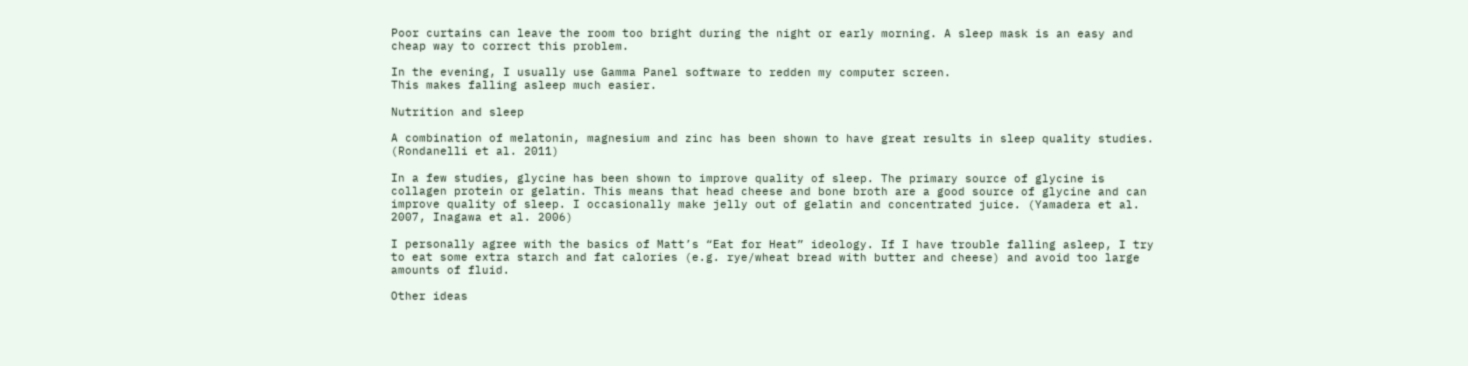Poor curtains can leave the room too bright during the night or early morning. A sleep mask is an easy and cheap way to correct this problem.

In the evening, I usually use Gamma Panel software to redden my computer screen.
This makes falling asleep much easier.

Nutrition and sleep

A combination of melatonin, magnesium and zinc has been shown to have great results in sleep quality studies. (Rondanelli et al. 2011)

In a few studies, glycine has been shown to improve quality of sleep. The primary source of glycine is collagen protein or gelatin. This means that head cheese and bone broth are a good source of glycine and can improve quality of sleep. I occasionally make jelly out of gelatin and concentrated juice. (Yamadera et al. 2007, Inagawa et al. 2006)

I personally agree with the basics of Matt’s “Eat for Heat” ideology. If I have trouble falling asleep, I try to eat some extra starch and fat calories (e.g. rye/wheat bread with butter and cheese) and avoid too large amounts of fluid.

Other ideas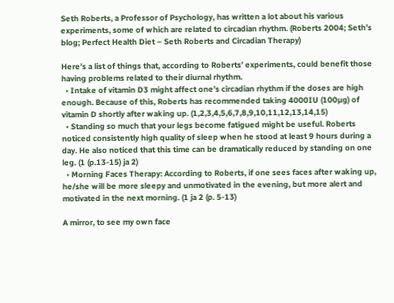Seth Roberts, a Professor of Psychology, has written a lot about his various experiments, some of which are related to circadian rhythm. (Roberts 2004; Seth’s blog; Perfect Health Diet – Seth Roberts and Circadian Therapy)

Here’s a list of things that, according to Roberts’ experiments, could benefit those having problems related to their diurnal rhythm.
  • Intake of vitamin D3 might affect one’s circadian rhythm if the doses are high enough. Because of this, Roberts has recommended taking 4000IU (100µg) of vitamin D shortly after waking up. (1,2,3,4,5,6,7,8,9,10,11,12,13,14,15)
  • Standing so much that your legs become fatigued might be useful. Roberts noticed consistently high quality of sleep when he stood at least 9 hours during a day. He also noticed that this time can be dramatically reduced by standing on one leg. (1 (p.13-15) ja 2)
  • Morning Faces Therapy: According to Roberts, if one sees faces after waking up, he/she will be more sleepy and unmotivated in the evening, but more alert and motivated in the next morning. (1 ja 2 (p. 5-13)

A mirror, to see my own face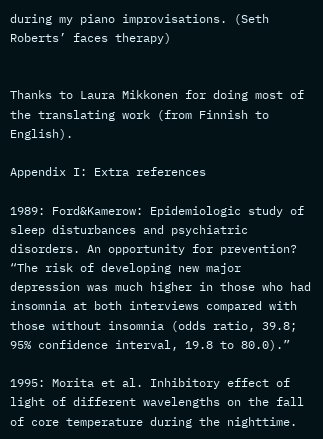during my piano improvisations. (Seth Roberts’ faces therapy)


Thanks to Laura Mikkonen for doing most of the translating work (from Finnish to English).

Appendix I: Extra references

1989: Ford&Kamerow: Epidemiologic study of sleep disturbances and psychiatric disorders. An opportunity for prevention? “The risk of developing new major depression was much higher in those who had insomnia at both interviews compared with those without insomnia (odds ratio, 39.8; 95% confidence interval, 19.8 to 80.0).”

1995: Morita et al. Inhibitory effect of light of different wavelengths on the fall of core temperature during the nighttime.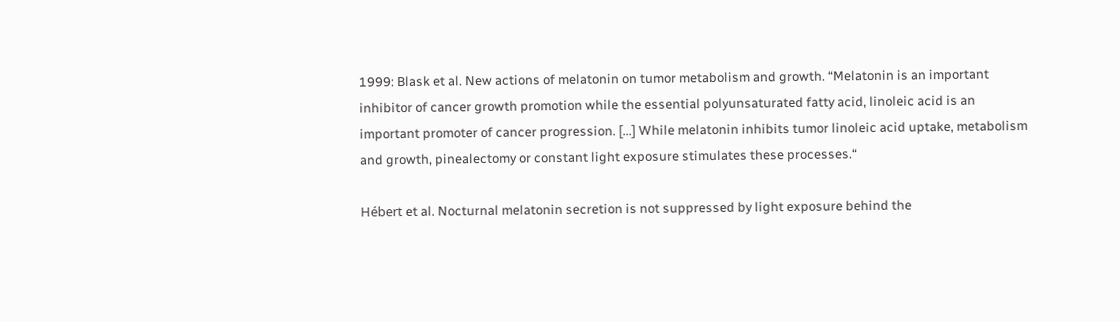1999: Blask et al. New actions of melatonin on tumor metabolism and growth. “Melatonin is an important inhibitor of cancer growth promotion while the essential polyunsaturated fatty acid, linoleic acid is an important promoter of cancer progression. [...] While melatonin inhibits tumor linoleic acid uptake, metabolism and growth, pinealectomy or constant light exposure stimulates these processes.“

Hébert et al. Nocturnal melatonin secretion is not suppressed by light exposure behind the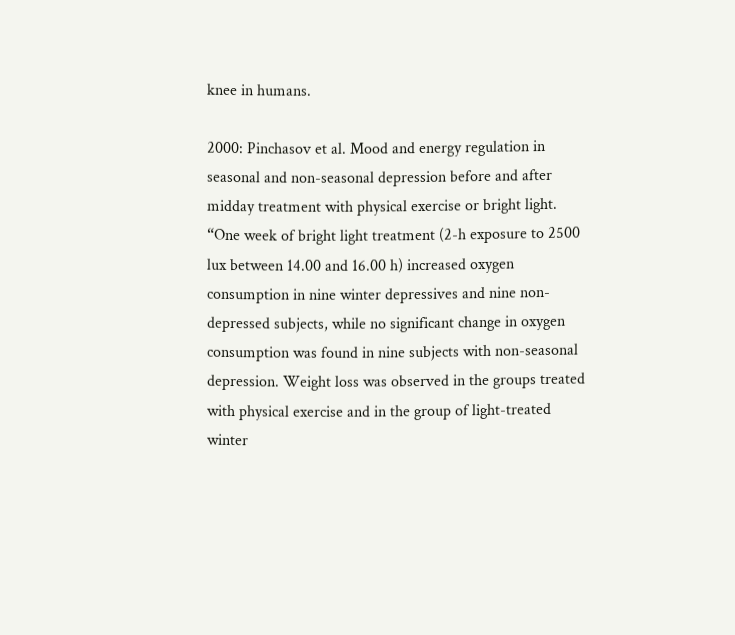knee in humans.

2000: Pinchasov et al. Mood and energy regulation in seasonal and non-seasonal depression before and after midday treatment with physical exercise or bright light. “One week of bright light treatment (2-h exposure to 2500 lux between 14.00 and 16.00 h) increased oxygen consumption in nine winter depressives and nine non-depressed subjects, while no significant change in oxygen consumption was found in nine subjects with non-seasonal depression. Weight loss was observed in the groups treated with physical exercise and in the group of light-treated winter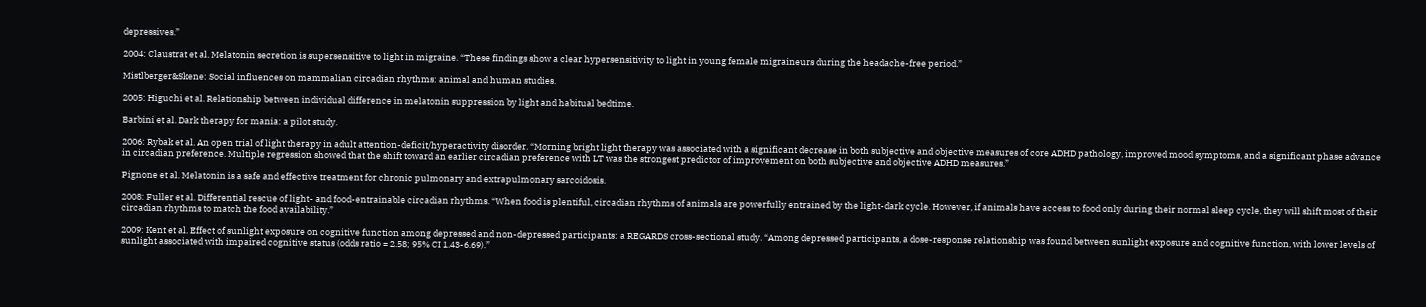depressives.”

2004: Claustrat et al. Melatonin secretion is supersensitive to light in migraine. “These findings show a clear hypersensitivity to light in young female migraineurs during the headache-free period.”

Mistlberger&Skene: Social influences on mammalian circadian rhythms: animal and human studies.

2005: Higuchi et al. Relationship between individual difference in melatonin suppression by light and habitual bedtime.

Barbini et al. Dark therapy for mania: a pilot study.

2006: Rybak et al. An open trial of light therapy in adult attention-deficit/hyperactivity disorder. “Morning bright light therapy was associated with a significant decrease in both subjective and objective measures of core ADHD pathology, improved mood symptoms, and a significant phase advance in circadian preference. Multiple regression showed that the shift toward an earlier circadian preference with LT was the strongest predictor of improvement on both subjective and objective ADHD measures.”

Pignone et al. Melatonin is a safe and effective treatment for chronic pulmonary and extrapulmonary sarcoidosis.

2008: Fuller et al. Differential rescue of light- and food-entrainable circadian rhythms. “When food is plentiful, circadian rhythms of animals are powerfully entrained by the light-dark cycle. However, if animals have access to food only during their normal sleep cycle, they will shift most of their circadian rhythms to match the food availability.”

2009: Kent et al. Effect of sunlight exposure on cognitive function among depressed and non-depressed participants: a REGARDS cross-sectional study. “Among depressed participants, a dose-response relationship was found between sunlight exposure and cognitive function, with lower levels of sunlight associated with impaired cognitive status (odds ratio = 2.58; 95% CI 1.43-6.69).”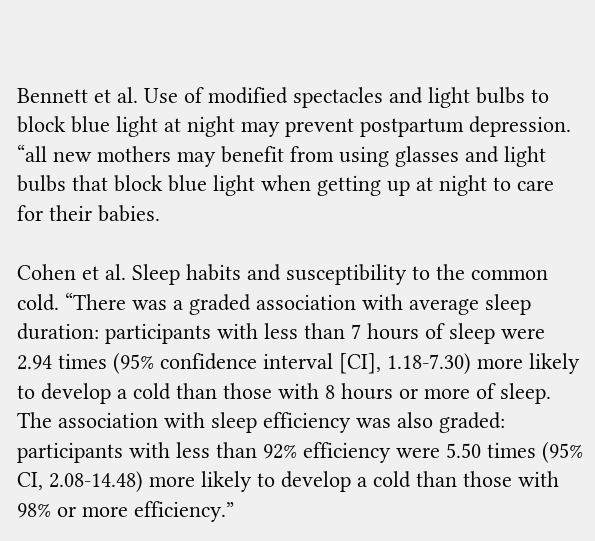Bennett et al. Use of modified spectacles and light bulbs to block blue light at night may prevent postpartum depression. “all new mothers may benefit from using glasses and light bulbs that block blue light when getting up at night to care for their babies.

Cohen et al. Sleep habits and susceptibility to the common cold. “There was a graded association with average sleep duration: participants with less than 7 hours of sleep were 2.94 times (95% confidence interval [CI], 1.18-7.30) more likely to develop a cold than those with 8 hours or more of sleep. The association with sleep efficiency was also graded: participants with less than 92% efficiency were 5.50 times (95% CI, 2.08-14.48) more likely to develop a cold than those with 98% or more efficiency.”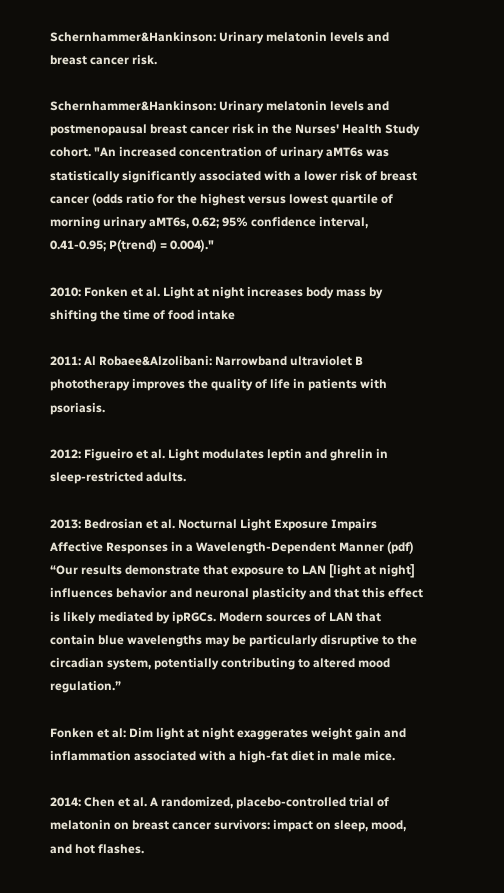Schernhammer&Hankinson: Urinary melatonin levels and breast cancer risk.

Schernhammer&Hankinson: Urinary melatonin levels and postmenopausal breast cancer risk in the Nurses' Health Study cohort. "An increased concentration of urinary aMT6s was statistically significantly associated with a lower risk of breast cancer (odds ratio for the highest versus lowest quartile of morning urinary aMT6s, 0.62; 95% confidence interval, 0.41-0.95; P(trend) = 0.004)."

2010: Fonken et al. Light at night increases body mass by shifting the time of food intake

2011: Al Robaee&Alzolibani: Narrowband ultraviolet B phototherapy improves the quality of life in patients with psoriasis.

2012: Figueiro et al. Light modulates leptin and ghrelin in sleep-restricted adults.

2013: Bedrosian et al. Nocturnal Light Exposure Impairs Affective Responses in a Wavelength-Dependent Manner (pdf) “Our results demonstrate that exposure to LAN [light at night] influences behavior and neuronal plasticity and that this effect is likely mediated by ipRGCs. Modern sources of LAN that contain blue wavelengths may be particularly disruptive to the circadian system, potentially contributing to altered mood regulation.”

Fonken et al: Dim light at night exaggerates weight gain and inflammation associated with a high-fat diet in male mice.

2014: Chen et al. A randomized, placebo-controlled trial of melatonin on breast cancer survivors: impact on sleep, mood, and hot flashes.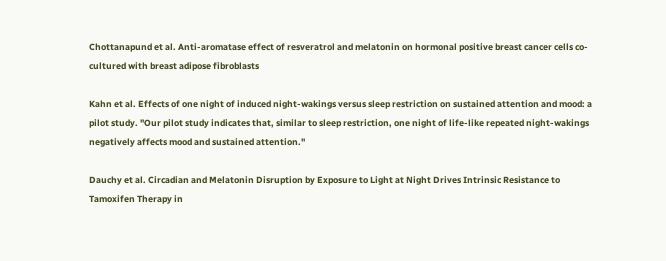Chottanapund et al. Anti-aromatase effect of resveratrol and melatonin on hormonal positive breast cancer cells co-cultured with breast adipose fibroblasts

Kahn et al. Effects of one night of induced night-wakings versus sleep restriction on sustained attention and mood: a pilot study. "Our pilot study indicates that, similar to sleep restriction, one night of life-like repeated night-wakings negatively affects mood and sustained attention."

Dauchy et al. Circadian and Melatonin Disruption by Exposure to Light at Night Drives Intrinsic Resistance to Tamoxifen Therapy in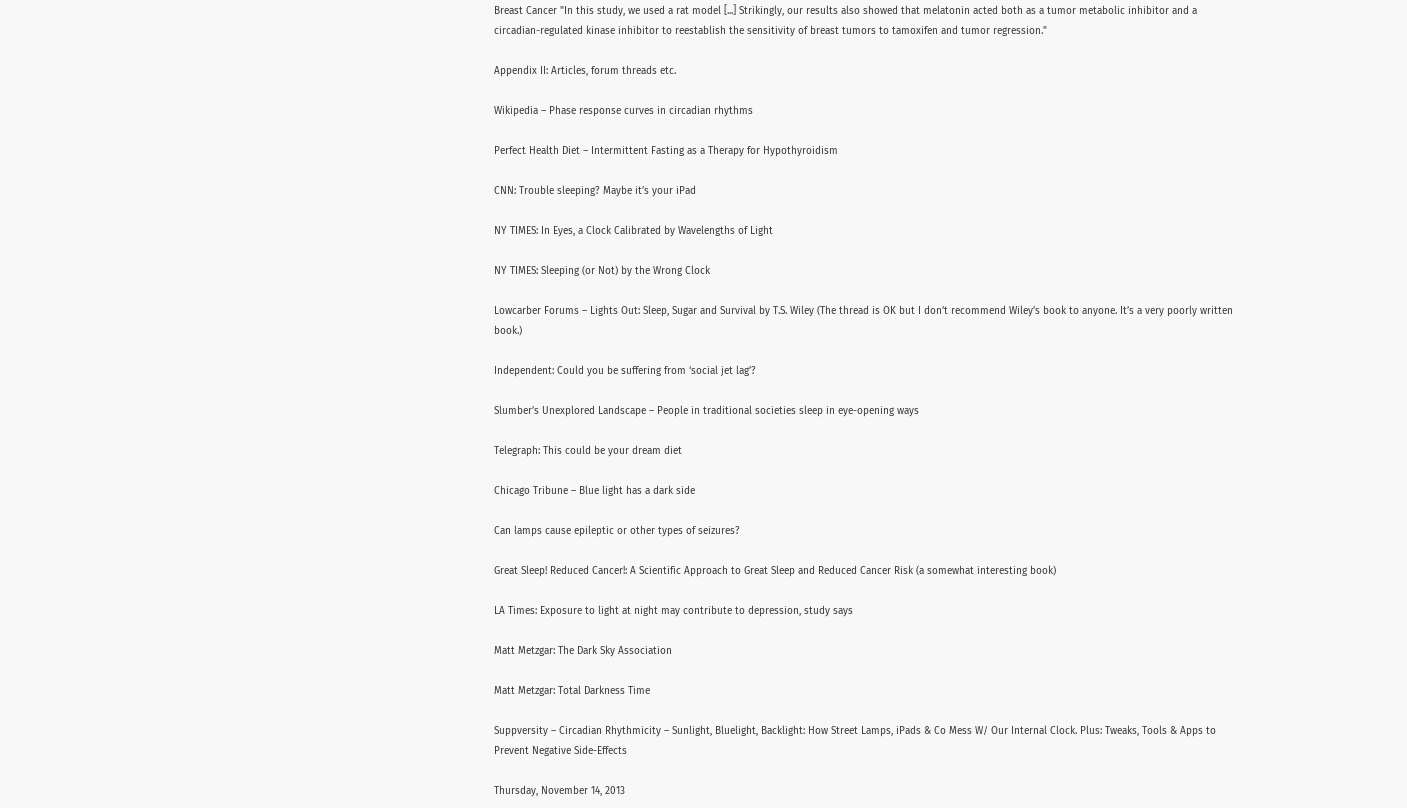Breast Cancer "In this study, we used a rat model [...] Strikingly, our results also showed that melatonin acted both as a tumor metabolic inhibitor and a circadian-regulated kinase inhibitor to reestablish the sensitivity of breast tumors to tamoxifen and tumor regression."

Appendix II: Articles, forum threads etc.

Wikipedia – Phase response curves in circadian rhythms

Perfect Health Diet – Intermittent Fasting as a Therapy for Hypothyroidism

CNN: Trouble sleeping? Maybe it’s your iPad

NY TIMES: In Eyes, a Clock Calibrated by Wavelengths of Light

NY TIMES: Sleeping (or Not) by the Wrong Clock

Lowcarber Forums – Lights Out: Sleep, Sugar and Survival by T.S. Wiley (The thread is OK but I don’t recommend Wiley’s book to anyone. It’s a very poorly written book.)

Independent: Could you be suffering from ‘social jet lag’?

Slumber’s Unexplored Landscape – People in traditional societies sleep in eye-opening ways

Telegraph: This could be your dream diet

Chicago Tribune – Blue light has a dark side

Can lamps cause epileptic or other types of seizures?

Great Sleep! Reduced Cancer!: A Scientific Approach to Great Sleep and Reduced Cancer Risk (a somewhat interesting book)

LA Times: Exposure to light at night may contribute to depression, study says

Matt Metzgar: The Dark Sky Association

Matt Metzgar: Total Darkness Time

Suppversity – Circadian Rhythmicity – Sunlight, Bluelight, Backlight: How Street Lamps, iPads & Co Mess W/ Our Internal Clock. Plus: Tweaks, Tools & Apps to Prevent Negative Side-Effects

Thursday, November 14, 2013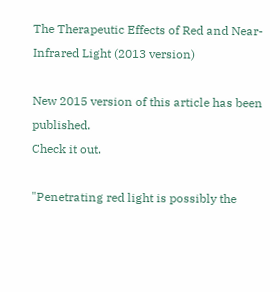The Therapeutic Effects of Red and Near-Infrared Light (2013 version)

New 2015 version of this article has been published.
Check it out.

"Penetrating red light is possibly the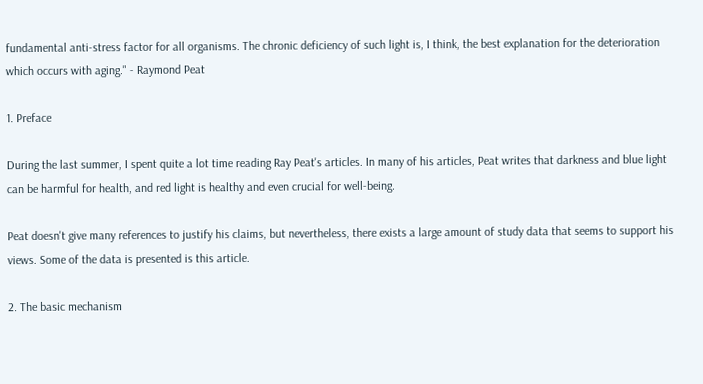fundamental anti-stress factor for all organisms. The chronic deficiency of such light is, I think, the best explanation for the deterioration which occurs with aging." - Raymond Peat

1. Preface

During the last summer, I spent quite a lot time reading Ray Peat's articles. In many of his articles, Peat writes that darkness and blue light can be harmful for health, and red light is healthy and even crucial for well-being.

Peat doesn't give many references to justify his claims, but nevertheless, there exists a large amount of study data that seems to support his views. Some of the data is presented is this article.

2. The basic mechanism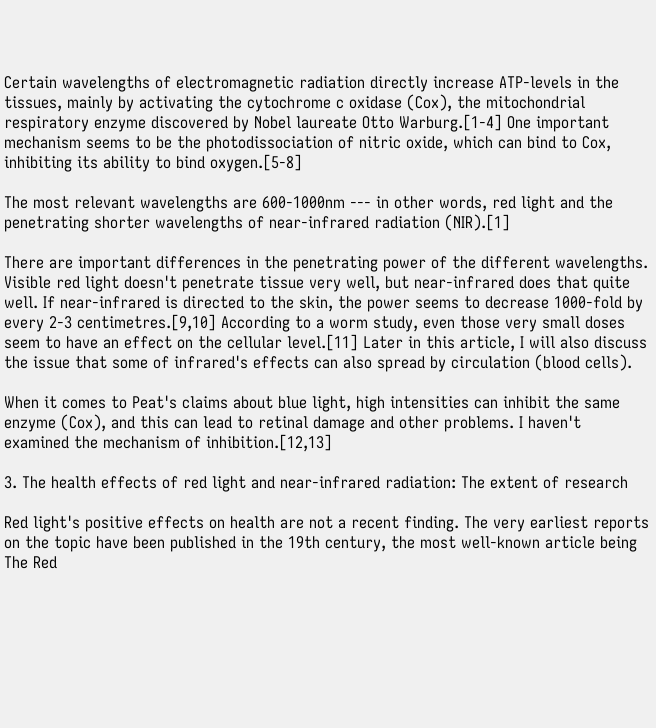Certain wavelengths of electromagnetic radiation directly increase ATP-levels in the tissues, mainly by activating the cytochrome c oxidase (Cox), the mitochondrial respiratory enzyme discovered by Nobel laureate Otto Warburg.[1-4] One important mechanism seems to be the photodissociation of nitric oxide, which can bind to Cox, inhibiting its ability to bind oxygen.[5-8]

The most relevant wavelengths are 600-1000nm --- in other words, red light and the penetrating shorter wavelengths of near-infrared radiation (NIR).[1]

There are important differences in the penetrating power of the different wavelengths. Visible red light doesn't penetrate tissue very well, but near-infrared does that quite well. If near-infrared is directed to the skin, the power seems to decrease 1000-fold by every 2-3 centimetres.[9,10] According to a worm study, even those very small doses seem to have an effect on the cellular level.[11] Later in this article, I will also discuss the issue that some of infrared's effects can also spread by circulation (blood cells).

When it comes to Peat's claims about blue light, high intensities can inhibit the same enzyme (Cox), and this can lead to retinal damage and other problems. I haven't examined the mechanism of inhibition.[12,13]

3. The health effects of red light and near-infrared radiation: The extent of research

Red light's positive effects on health are not a recent finding. The very earliest reports on the topic have been published in the 19th century, the most well-known article being The Red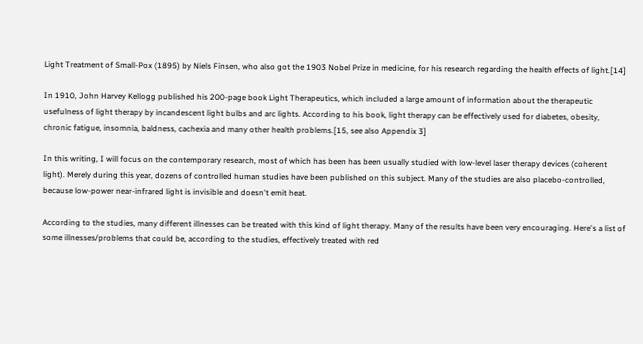Light Treatment of Small-Pox (1895) by Niels Finsen, who also got the 1903 Nobel Prize in medicine, for his research regarding the health effects of light.[14]

In 1910, John Harvey Kellogg published his 200-page book Light Therapeutics, which included a large amount of information about the therapeutic usefulness of light therapy by incandescent light bulbs and arc lights. According to his book, light therapy can be effectively used for diabetes, obesity, chronic fatigue, insomnia, baldness, cachexia and many other health problems.[15, see also Appendix 3]

In this writing, I will focus on the contemporary research, most of which has been has been usually studied with low-level laser therapy devices (coherent light). Merely during this year, dozens of controlled human studies have been published on this subject. Many of the studies are also placebo-controlled, because low-power near-infrared light is invisible and doesn't emit heat.

According to the studies, many different illnesses can be treated with this kind of light therapy. Many of the results have been very encouraging. Here's a list of some illnesses/problems that could be, according to the studies, effectively treated with red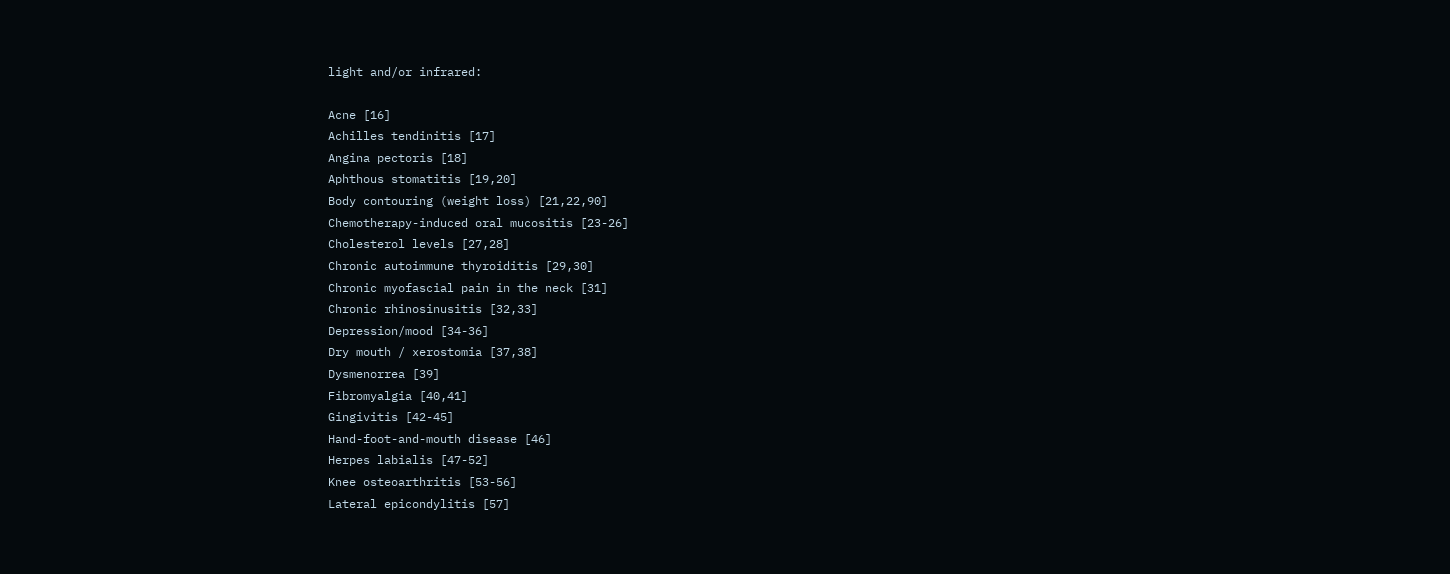light and/or infrared:

Acne [16]
Achilles tendinitis [17]
Angina pectoris [18]
Aphthous stomatitis [19,20]
Body contouring (weight loss) [21,22,90]
Chemotherapy-induced oral mucositis [23-26]
Cholesterol levels [27,28]
Chronic autoimmune thyroiditis [29,30]
Chronic myofascial pain in the neck [31]
Chronic rhinosinusitis [32,33]
Depression/mood [34-36]
Dry mouth / xerostomia [37,38]
Dysmenorrea [39]
Fibromyalgia [40,41]
Gingivitis [42-45]
Hand-foot-and-mouth disease [46]
Herpes labialis [47-52]
Knee osteoarthritis [53-56]
Lateral epicondylitis [57]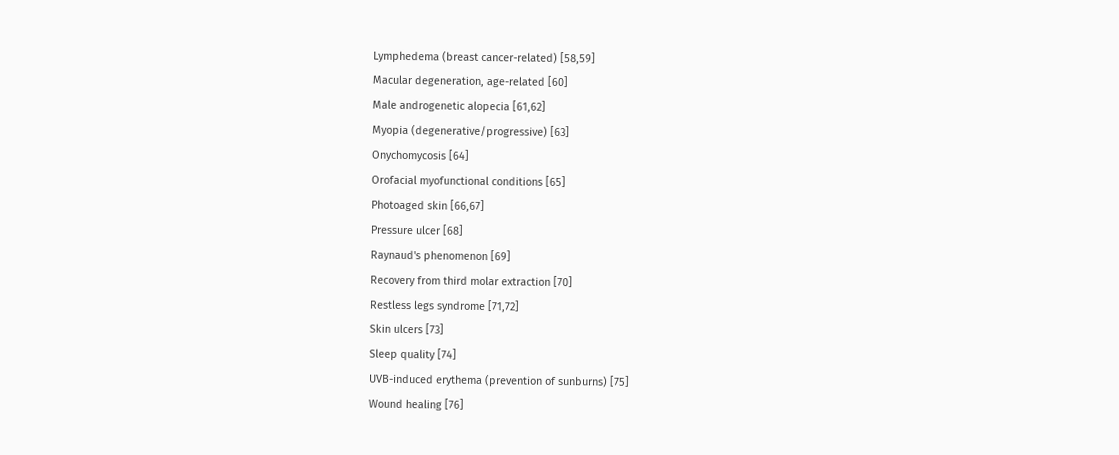Lymphedema (breast cancer-related) [58,59]
Macular degeneration, age-related [60]
Male androgenetic alopecia [61,62]
Myopia (degenerative/progressive) [63]
Onychomycosis [64]
Orofacial myofunctional conditions [65]
Photoaged skin [66,67]
Pressure ulcer [68]
Raynaud's phenomenon [69]
Recovery from third molar extraction [70]
Restless legs syndrome [71,72]
Skin ulcers [73]
Sleep quality [74]
UVB-induced erythema (prevention of sunburns) [75]
Wound healing [76]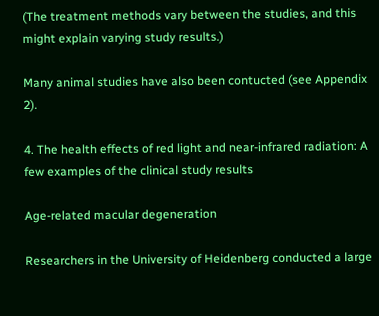(The treatment methods vary between the studies, and this might explain varying study results.)

Many animal studies have also been contucted (see Appendix 2).

4. The health effects of red light and near-infrared radiation: A few examples of the clinical study results

Age-related macular degeneration

Researchers in the University of Heidenberg conducted a large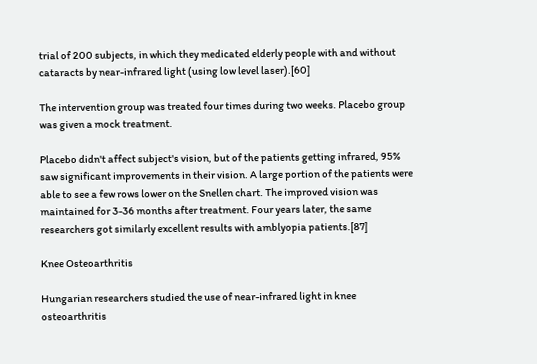trial of 200 subjects, in which they medicated elderly people with and without cataracts by near-infrared light (using low level laser).[60]

The intervention group was treated four times during two weeks. Placebo group was given a mock treatment.

Placebo didn't affect subject's vision, but of the patients getting infrared, 95% saw significant improvements in their vision. A large portion of the patients were able to see a few rows lower on the Snellen chart. The improved vision was maintained for 3-36 months after treatment. Four years later, the same researchers got similarly excellent results with amblyopia patients.[87]

Knee Osteoarthritis

Hungarian researchers studied the use of near-infrared light in knee osteoarthritis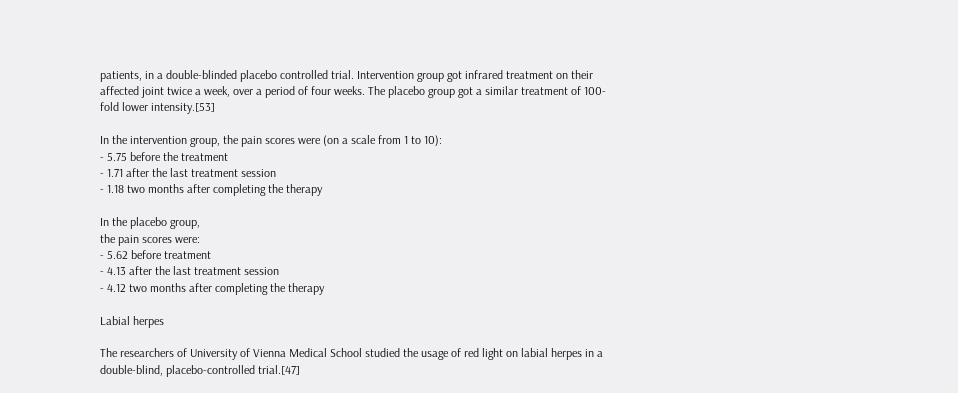patients, in a double-blinded placebo controlled trial. Intervention group got infrared treatment on their affected joint twice a week, over a period of four weeks. The placebo group got a similar treatment of 100-fold lower intensity.[53]

In the intervention group, the pain scores were (on a scale from 1 to 10):
- 5.75 before the treatment
- 1.71 after the last treatment session
- 1.18 two months after completing the therapy

In the placebo group,
the pain scores were:
- 5.62 before treatment
- 4.13 after the last treatment session
- 4.12 two months after completing the therapy

Labial herpes

The researchers of University of Vienna Medical School studied the usage of red light on labial herpes in a double-blind, placebo-controlled trial.[47]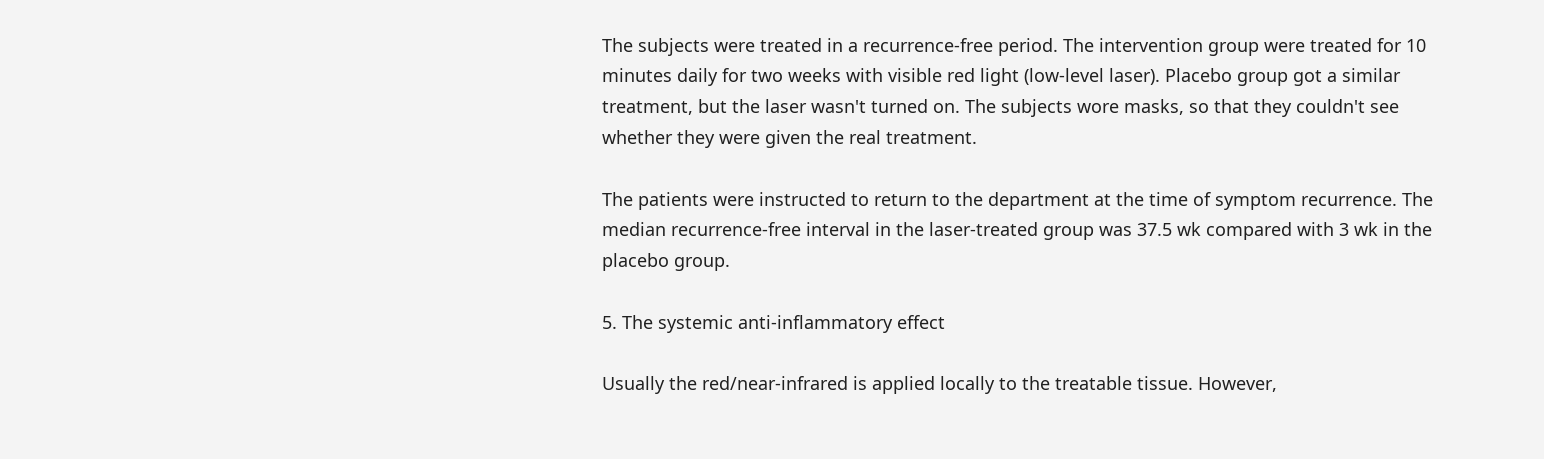The subjects were treated in a recurrence-free period. The intervention group were treated for 10 minutes daily for two weeks with visible red light (low-level laser). Placebo group got a similar treatment, but the laser wasn't turned on. The subjects wore masks, so that they couldn't see whether they were given the real treatment.

The patients were instructed to return to the department at the time of symptom recurrence. The median recurrence-free interval in the laser-treated group was 37.5 wk compared with 3 wk in the placebo group.

5. The systemic anti-inflammatory effect

Usually the red/near-infrared is applied locally to the treatable tissue. However,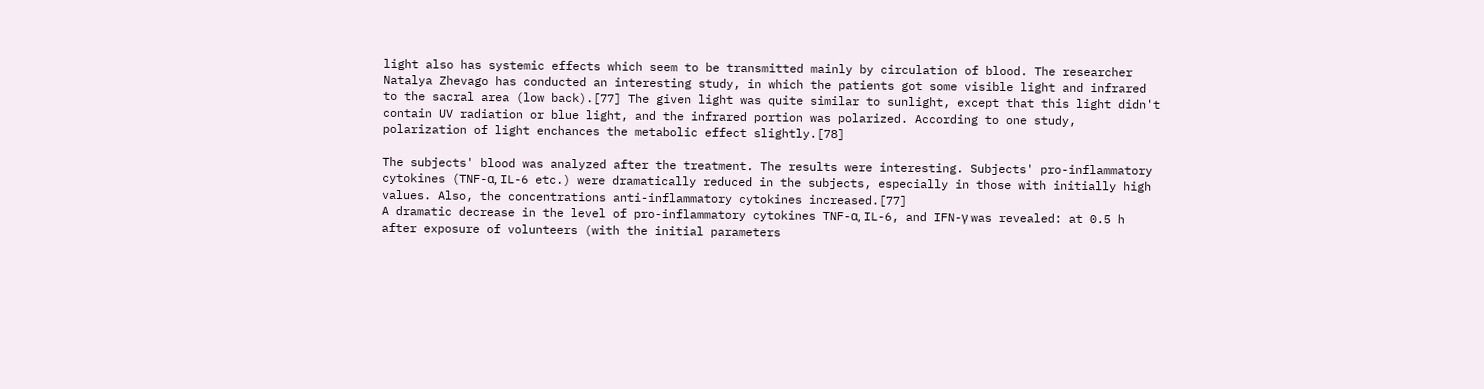light also has systemic effects which seem to be transmitted mainly by circulation of blood. The researcher Natalya Zhevago has conducted an interesting study, in which the patients got some visible light and infrared to the sacral area (low back).[77] The given light was quite similar to sunlight, except that this light didn't contain UV radiation or blue light, and the infrared portion was polarized. According to one study, polarization of light enchances the metabolic effect slightly.[78]

The subjects' blood was analyzed after the treatment. The results were interesting. Subjects' pro-inflammatory cytokines (TNF-α, IL-6 etc.) were dramatically reduced in the subjects, especially in those with initially high values. Also, the concentrations anti-inflammatory cytokines increased.[77]
A dramatic decrease in the level of pro-inflammatory cytokines TNF-α, IL-6, and IFN-γ was revealed: at 0.5 h after exposure of volunteers (with the initial parameters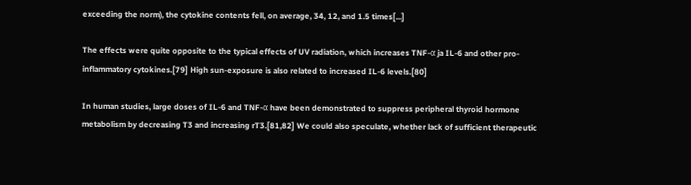exceeding the norm), the cytokine contents fell, on average, 34, 12, and 1.5 times[...]

The effects were quite opposite to the typical effects of UV radiation, which increases TNF-α ja IL-6 and other pro-inflammatory cytokines.[79] High sun-exposure is also related to increased IL-6 levels.[80]

In human studies, large doses of IL-6 and TNF-α have been demonstrated to suppress peripheral thyroid hormone metabolism by decreasing T3 and increasing rT3.[81,82] We could also speculate, whether lack of sufficient therapeutic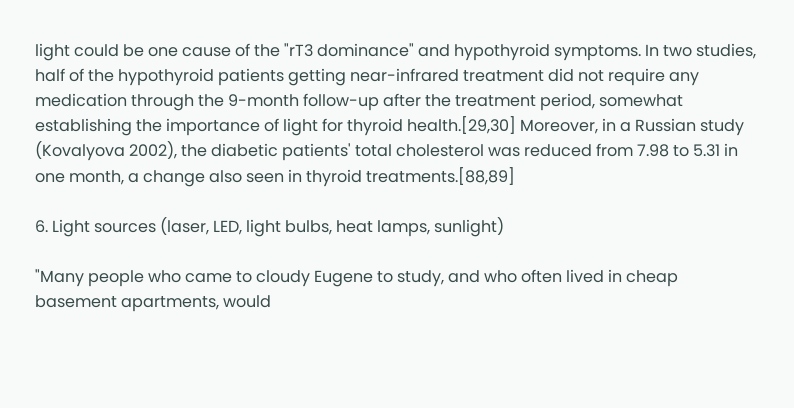light could be one cause of the "rT3 dominance" and hypothyroid symptoms. In two studies, half of the hypothyroid patients getting near-infrared treatment did not require any medication through the 9-month follow-up after the treatment period, somewhat establishing the importance of light for thyroid health.[29,30] Moreover, in a Russian study (Kovalyova 2002), the diabetic patients' total cholesterol was reduced from 7.98 to 5.31 in one month, a change also seen in thyroid treatments.[88,89]

6. Light sources (laser, LED, light bulbs, heat lamps, sunlight)

"Many people who came to cloudy Eugene to study, and who often lived in cheap basement apartments, would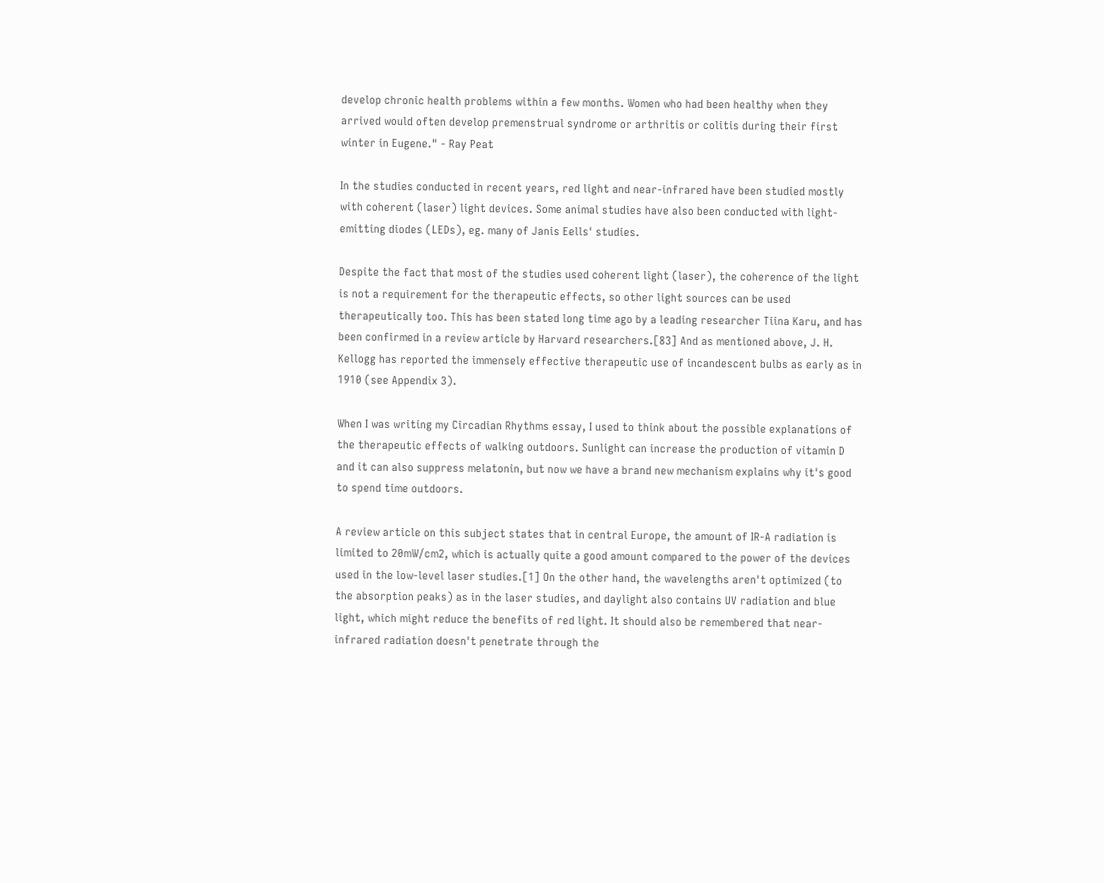develop chronic health problems within a few months. Women who had been healthy when they arrived would often develop premenstrual syndrome or arthritis or colitis during their first winter in Eugene." - Ray Peat

In the studies conducted in recent years, red light and near-infrared have been studied mostly with coherent (laser) light devices. Some animal studies have also been conducted with light-emitting diodes (LEDs), eg. many of Janis Eells' studies.

Despite the fact that most of the studies used coherent light (laser), the coherence of the light is not a requirement for the therapeutic effects, so other light sources can be used therapeutically too. This has been stated long time ago by a leading researcher Tiina Karu, and has been confirmed in a review article by Harvard researchers.[83] And as mentioned above, J. H. Kellogg has reported the immensely effective therapeutic use of incandescent bulbs as early as in 1910 (see Appendix 3).

When I was writing my Circadian Rhythms essay, I used to think about the possible explanations of the therapeutic effects of walking outdoors. Sunlight can increase the production of vitamin D and it can also suppress melatonin, but now we have a brand new mechanism explains why it's good to spend time outdoors.

A review article on this subject states that in central Europe, the amount of IR-A radiation is limited to 20mW/cm2, which is actually quite a good amount compared to the power of the devices used in the low-level laser studies.[1] On the other hand, the wavelengths aren't optimized (to the absorption peaks) as in the laser studies, and daylight also contains UV radiation and blue light, which might reduce the benefits of red light. It should also be remembered that near-infrared radiation doesn't penetrate through the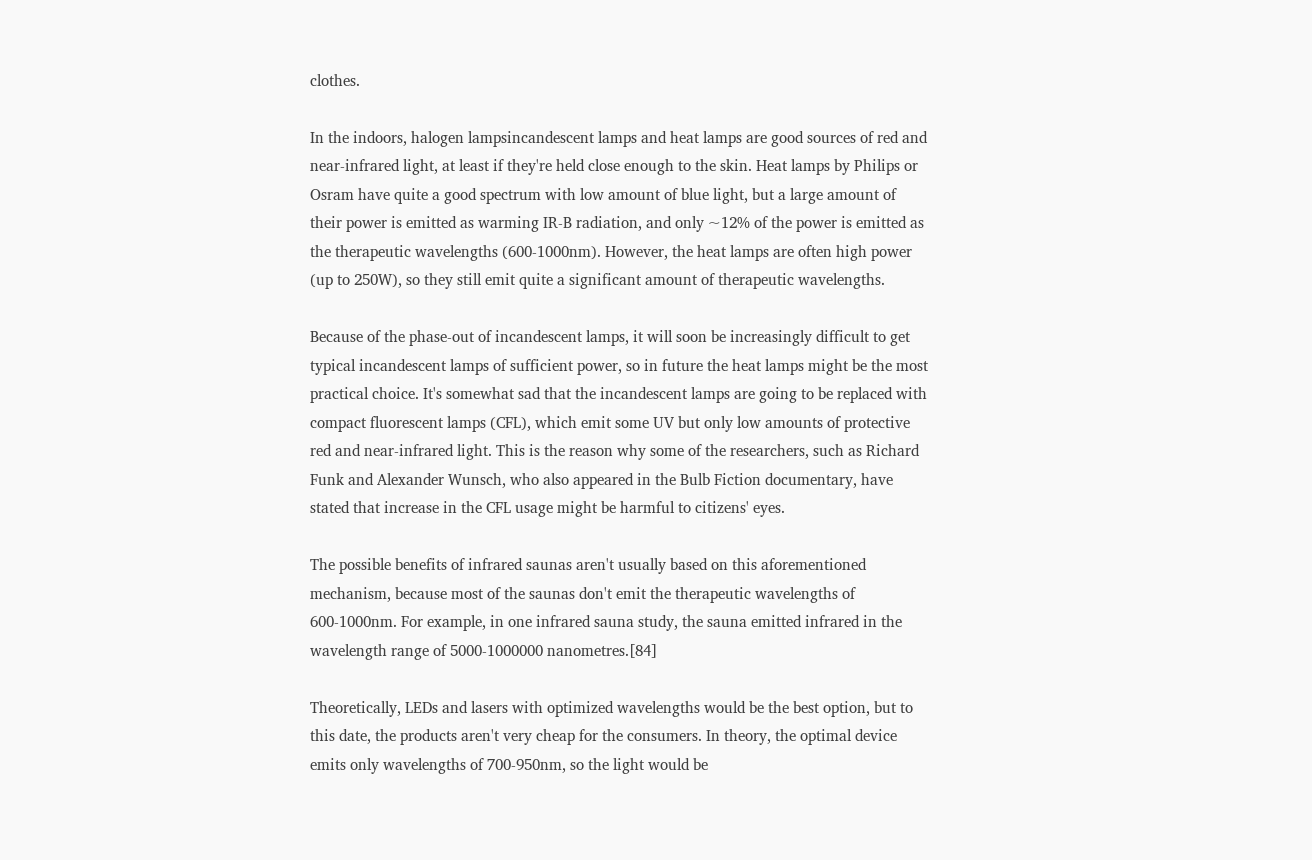clothes.

In the indoors, halogen lampsincandescent lamps and heat lamps are good sources of red and near-infrared light, at least if they're held close enough to the skin. Heat lamps by Philips or Osram have quite a good spectrum with low amount of blue light, but a large amount of their power is emitted as warming IR-B radiation, and only ~12% of the power is emitted as the therapeutic wavelengths (600-1000nm). However, the heat lamps are often high power (up to 250W), so they still emit quite a significant amount of therapeutic wavelengths.

Because of the phase-out of incandescent lamps, it will soon be increasingly difficult to get typical incandescent lamps of sufficient power, so in future the heat lamps might be the most practical choice. It's somewhat sad that the incandescent lamps are going to be replaced with compact fluorescent lamps (CFL), which emit some UV but only low amounts of protective red and near-infrared light. This is the reason why some of the researchers, such as Richard Funk and Alexander Wunsch, who also appeared in the Bulb Fiction documentary, have stated that increase in the CFL usage might be harmful to citizens' eyes.

The possible benefits of infrared saunas aren't usually based on this aforementioned mechanism, because most of the saunas don't emit the therapeutic wavelengths of 600-1000nm. For example, in one infrared sauna study, the sauna emitted infrared in the wavelength range of 5000-1000000 nanometres.[84]

Theoretically, LEDs and lasers with optimized wavelengths would be the best option, but to this date, the products aren't very cheap for the consumers. In theory, the optimal device emits only wavelengths of 700-950nm, so the light would be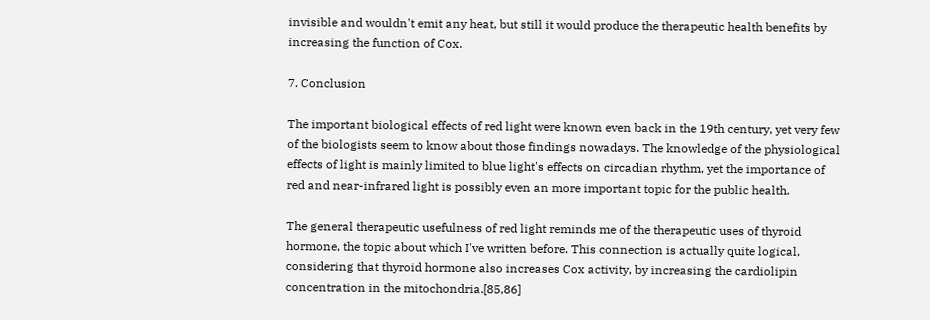invisible and wouldn't emit any heat, but still it would produce the therapeutic health benefits by increasing the function of Cox.

7. Conclusion

The important biological effects of red light were known even back in the 19th century, yet very few of the biologists seem to know about those findings nowadays. The knowledge of the physiological effects of light is mainly limited to blue light's effects on circadian rhythm, yet the importance of red and near-infrared light is possibly even an more important topic for the public health.

The general therapeutic usefulness of red light reminds me of the therapeutic uses of thyroid hormone, the topic about which I've written before. This connection is actually quite logical, considering that thyroid hormone also increases Cox activity, by increasing the cardiolipin concentration in the mitochondria.[85,86]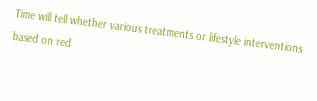Time will tell whether various treatments or lifestyle interventions based on red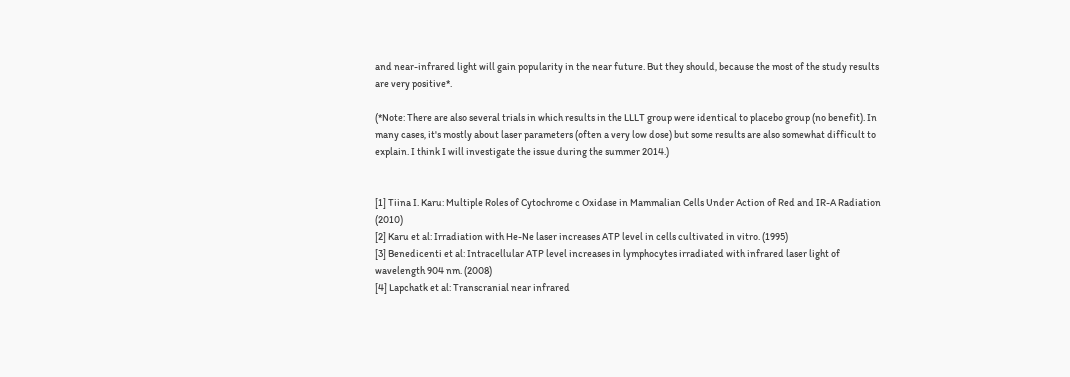and near-infrared light will gain popularity in the near future. But they should, because the most of the study results are very positive*.

(*Note: There are also several trials in which results in the LLLT group were identical to placebo group (no benefit). In many cases, it's mostly about laser parameters (often a very low dose) but some results are also somewhat difficult to explain. I think I will investigate the issue during the summer 2014.)


[1] Tiina I. Karu: Multiple Roles of Cytochrome c Oxidase in Mammalian Cells Under Action of Red and IR-A Radiation (2010)
[2] Karu et al: Irradiation with He-Ne laser increases ATP level in cells cultivated in vitro. (1995)
[3] Benedicenti et al: Intracellular ATP level increases in lymphocytes irradiated with infrared laser light of wavelength 904 nm. (2008)
[4] Lapchatk et al: Transcranial near infrared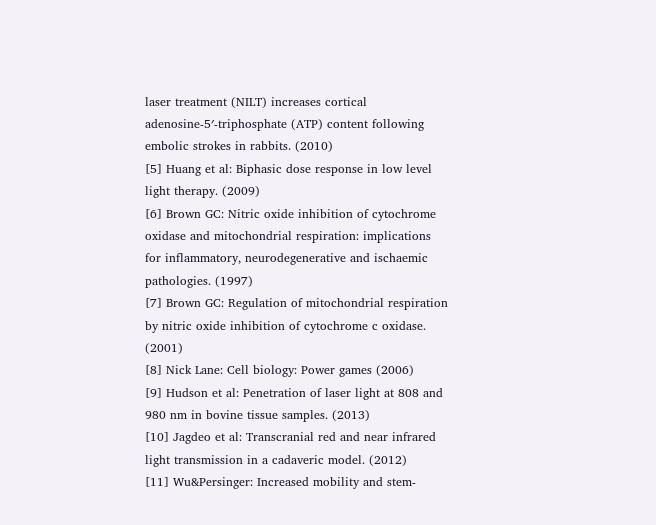laser treatment (NILT) increases cortical adenosine-5′-triphosphate (ATP) content following embolic strokes in rabbits. (2010)
[5] Huang et al: Biphasic dose response in low level light therapy. (2009)
[6] Brown GC: Nitric oxide inhibition of cytochrome oxidase and mitochondrial respiration: implications for inflammatory, neurodegenerative and ischaemic pathologies. (1997)
[7] Brown GC: Regulation of mitochondrial respiration by nitric oxide inhibition of cytochrome c oxidase. (2001)
[8] Nick Lane: Cell biology: Power games (2006)
[9] Hudson et al: Penetration of laser light at 808 and 980 nm in bovine tissue samples. (2013)
[10] Jagdeo et al: Transcranial red and near infrared light transmission in a cadaveric model. (2012)
[11] Wu&Persinger: Increased mobility and stem-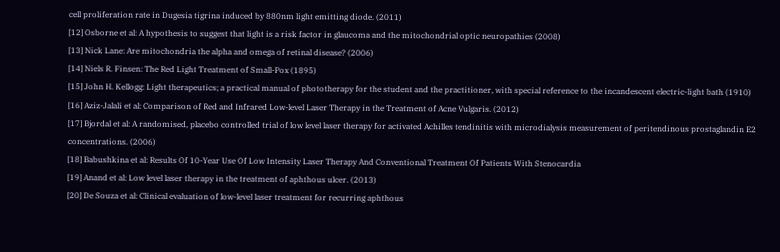cell proliferation rate in Dugesia tigrina induced by 880nm light emitting diode. (2011)
[12] Osborne et al: A hypothesis to suggest that light is a risk factor in glaucoma and the mitochondrial optic neuropathies (2008)
[13] Nick Lane: Are mitochondria the alpha and omega of retinal disease? (2006)
[14] Niels R. Finsen: The Red Light Treatment of Small-Pox (1895)
[15] John H. Kellogg: Light therapeutics; a practical manual of phototherapy for the student and the practitioner, with special reference to the incandescent electric-light bath (1910)
[16] Aziz-Jalali et al: Comparison of Red and Infrared Low-level Laser Therapy in the Treatment of Acne Vulgaris. (2012)
[17] Bjordal et al: A randomised, placebo controlled trial of low level laser therapy for activated Achilles tendinitis with microdialysis measurement of peritendinous prostaglandin E2 concentrations. (2006)
[18] Babushkina et al: Results Of 10-Year Use Of Low Intensity Laser Therapy And Conventional Treatment Of Patients With Stenocardia
[19] Anand et al: Low level laser therapy in the treatment of aphthous ulcer. (2013)
[20] De Souza et al: Clinical evaluation of low-level laser treatment for recurring aphthous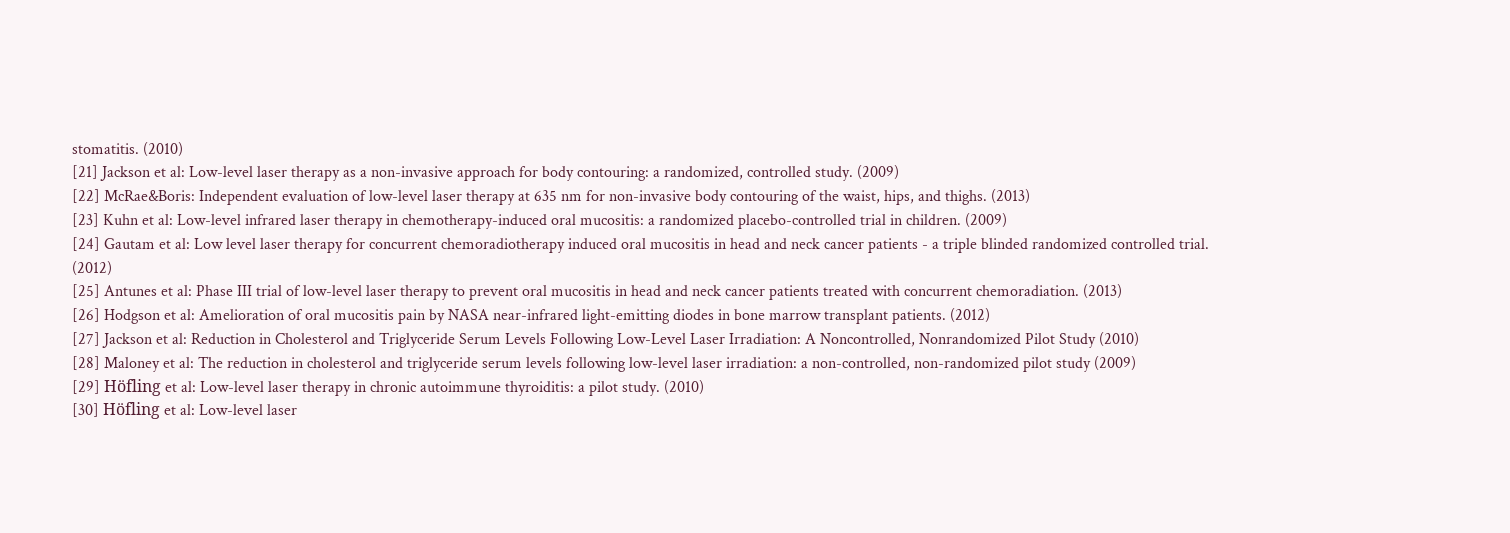stomatitis. (2010)
[21] Jackson et al: Low-level laser therapy as a non-invasive approach for body contouring: a randomized, controlled study. (2009)
[22] McRae&Boris: Independent evaluation of low-level laser therapy at 635 nm for non-invasive body contouring of the waist, hips, and thighs. (2013)
[23] Kuhn et al: Low-level infrared laser therapy in chemotherapy-induced oral mucositis: a randomized placebo-controlled trial in children. (2009)
[24] Gautam et al: Low level laser therapy for concurrent chemoradiotherapy induced oral mucositis in head and neck cancer patients - a triple blinded randomized controlled trial. (2012)
[25] Antunes et al: Phase III trial of low-level laser therapy to prevent oral mucositis in head and neck cancer patients treated with concurrent chemoradiation. (2013)
[26] Hodgson et al: Amelioration of oral mucositis pain by NASA near-infrared light-emitting diodes in bone marrow transplant patients. (2012)
[27] Jackson et al: Reduction in Cholesterol and Triglyceride Serum Levels Following Low-Level Laser Irradiation: A Noncontrolled, Nonrandomized Pilot Study (2010)
[28] Maloney et al: The reduction in cholesterol and triglyceride serum levels following low-level laser irradiation: a non-controlled, non-randomized pilot study (2009)
[29] Höfling et al: Low-level laser therapy in chronic autoimmune thyroiditis: a pilot study. (2010)
[30] Höfling et al: Low-level laser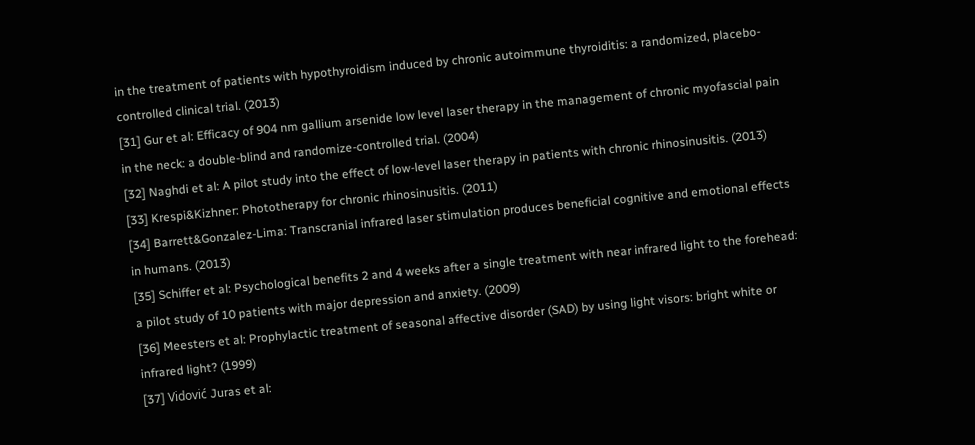in the treatment of patients with hypothyroidism induced by chronic autoimmune thyroiditis: a randomized, placebo-controlled clinical trial. (2013)
[31] Gur et al: Efficacy of 904 nm gallium arsenide low level laser therapy in the management of chronic myofascial pain in the neck: a double-blind and randomize-controlled trial. (2004)
[32] Naghdi et al: A pilot study into the effect of low-level laser therapy in patients with chronic rhinosinusitis. (2013)
[33] Krespi&Kizhner: Phototherapy for chronic rhinosinusitis. (2011)
[34] Barrett&Gonzalez-Lima: Transcranial infrared laser stimulation produces beneficial cognitive and emotional effects in humans. (2013)
[35] Schiffer et al: Psychological benefits 2 and 4 weeks after a single treatment with near infrared light to the forehead: a pilot study of 10 patients with major depression and anxiety. (2009)
[36] Meesters et al: Prophylactic treatment of seasonal affective disorder (SAD) by using light visors: bright white or infrared light? (1999)
[37] Vidović Juras et al: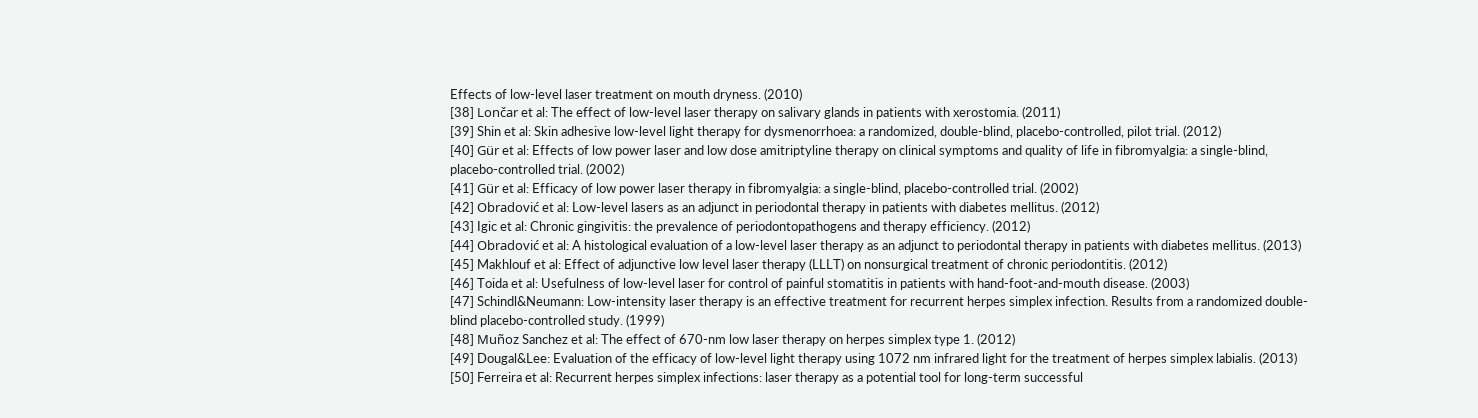Effects of low-level laser treatment on mouth dryness. (2010)
[38] Lončar et al: The effect of low-level laser therapy on salivary glands in patients with xerostomia. (2011)
[39] Shin et al: Skin adhesive low-level light therapy for dysmenorrhoea: a randomized, double-blind, placebo-controlled, pilot trial. (2012)
[40] Gür et al: Effects of low power laser and low dose amitriptyline therapy on clinical symptoms and quality of life in fibromyalgia: a single-blind, placebo-controlled trial. (2002)
[41] Gür et al: Efficacy of low power laser therapy in fibromyalgia: a single-blind, placebo-controlled trial. (2002)
[42] Obradović et al: Low-level lasers as an adjunct in periodontal therapy in patients with diabetes mellitus. (2012)
[43] Igic et al: Chronic gingivitis: the prevalence of periodontopathogens and therapy efficiency. (2012)
[44] Obradović et al: A histological evaluation of a low-level laser therapy as an adjunct to periodontal therapy in patients with diabetes mellitus. (2013)
[45] Makhlouf et al: Effect of adjunctive low level laser therapy (LLLT) on nonsurgical treatment of chronic periodontitis. (2012)
[46] Toida et al: Usefulness of low-level laser for control of painful stomatitis in patients with hand-foot-and-mouth disease. (2003)
[47] Schindl&Neumann: Low-intensity laser therapy is an effective treatment for recurrent herpes simplex infection. Results from a randomized double-blind placebo-controlled study. (1999)
[48] Muñoz Sanchez et al: The effect of 670-nm low laser therapy on herpes simplex type 1. (2012)
[49] Dougal&Lee: Evaluation of the efficacy of low-level light therapy using 1072 nm infrared light for the treatment of herpes simplex labialis. (2013)
[50] Ferreira et al: Recurrent herpes simplex infections: laser therapy as a potential tool for long-term successful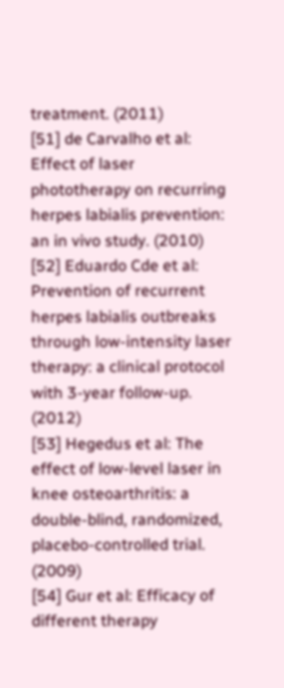treatment. (2011)
[51] de Carvalho et al: Effect of laser phototherapy on recurring herpes labialis prevention: an in vivo study. (2010)
[52] Eduardo Cde et al: Prevention of recurrent herpes labialis outbreaks through low-intensity laser therapy: a clinical protocol with 3-year follow-up. (2012)
[53] Hegedus et al: The effect of low-level laser in knee osteoarthritis: a double-blind, randomized, placebo-controlled trial. (2009)
[54] Gur et al: Efficacy of different therapy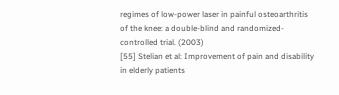regimes of low-power laser in painful osteoarthritis of the knee: a double-blind and randomized-controlled trial. (2003)
[55] Stelian et al: Improvement of pain and disability in elderly patients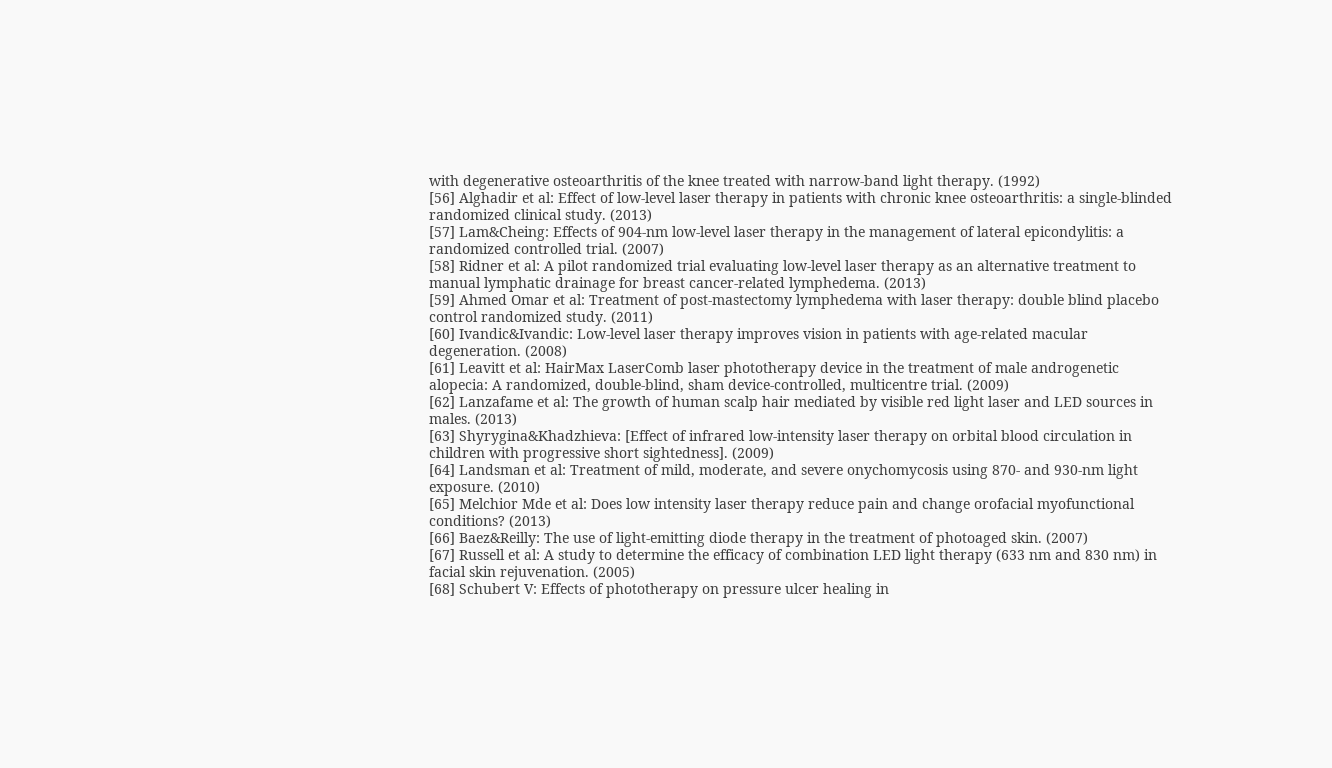with degenerative osteoarthritis of the knee treated with narrow-band light therapy. (1992)
[56] Alghadir et al: Effect of low-level laser therapy in patients with chronic knee osteoarthritis: a single-blinded randomized clinical study. (2013)
[57] Lam&Cheing: Effects of 904-nm low-level laser therapy in the management of lateral epicondylitis: a randomized controlled trial. (2007)
[58] Ridner et al: A pilot randomized trial evaluating low-level laser therapy as an alternative treatment to manual lymphatic drainage for breast cancer-related lymphedema. (2013)
[59] Ahmed Omar et al: Treatment of post-mastectomy lymphedema with laser therapy: double blind placebo control randomized study. (2011)
[60] Ivandic&Ivandic: Low-level laser therapy improves vision in patients with age-related macular degeneration. (2008)
[61] Leavitt et al: HairMax LaserComb laser phototherapy device in the treatment of male androgenetic alopecia: A randomized, double-blind, sham device-controlled, multicentre trial. (2009)
[62] Lanzafame et al: The growth of human scalp hair mediated by visible red light laser and LED sources in males. (2013)
[63] Shyrygina&Khadzhieva: [Effect of infrared low-intensity laser therapy on orbital blood circulation in children with progressive short sightedness]. (2009)
[64] Landsman et al: Treatment of mild, moderate, and severe onychomycosis using 870- and 930-nm light exposure. (2010)
[65] Melchior Mde et al: Does low intensity laser therapy reduce pain and change orofacial myofunctional conditions? (2013)
[66] Baez&Reilly: The use of light-emitting diode therapy in the treatment of photoaged skin. (2007)
[67] Russell et al: A study to determine the efficacy of combination LED light therapy (633 nm and 830 nm) in facial skin rejuvenation. (2005)
[68] Schubert V: Effects of phototherapy on pressure ulcer healing in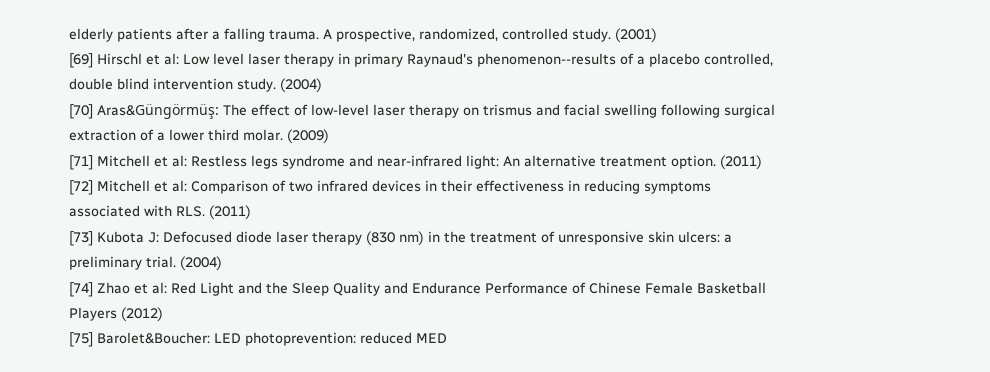elderly patients after a falling trauma. A prospective, randomized, controlled study. (2001)
[69] Hirschl et al: Low level laser therapy in primary Raynaud's phenomenon--results of a placebo controlled, double blind intervention study. (2004)
[70] Aras&Güngörmüş: The effect of low-level laser therapy on trismus and facial swelling following surgical extraction of a lower third molar. (2009)
[71] Mitchell et al: Restless legs syndrome and near-infrared light: An alternative treatment option. (2011)
[72] Mitchell et al: Comparison of two infrared devices in their effectiveness in reducing symptoms associated with RLS. (2011)
[73] Kubota J: Defocused diode laser therapy (830 nm) in the treatment of unresponsive skin ulcers: a preliminary trial. (2004)
[74] Zhao et al: Red Light and the Sleep Quality and Endurance Performance of Chinese Female Basketball Players (2012)
[75] Barolet&Boucher: LED photoprevention: reduced MED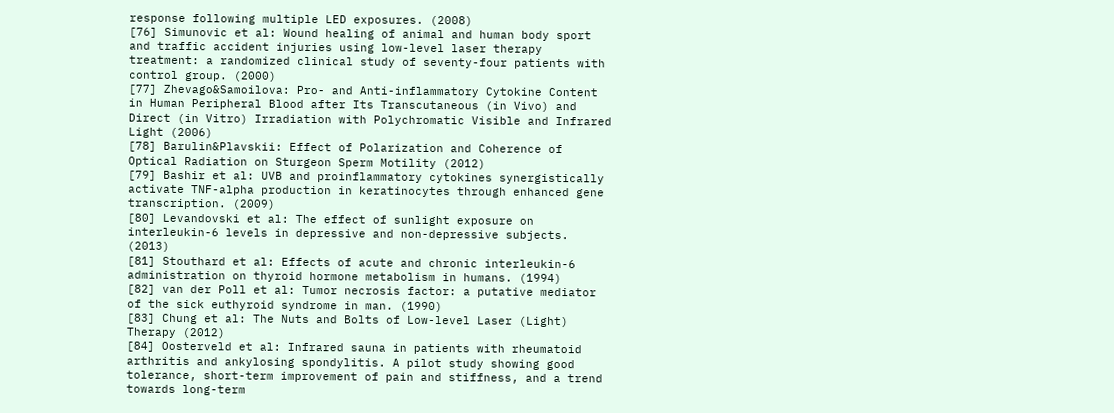response following multiple LED exposures. (2008)
[76] Simunovic et al: Wound healing of animal and human body sport and traffic accident injuries using low-level laser therapy treatment: a randomized clinical study of seventy-four patients with control group. (2000)
[77] Zhevago&Samoilova: Pro- and Anti-inflammatory Cytokine Content in Human Peripheral Blood after Its Transcutaneous (in Vivo) and Direct (in Vitro) Irradiation with Polychromatic Visible and Infrared Light (2006)
[78] Barulin&Plavskii: Effect of Polarization and Coherence of Optical Radiation on Sturgeon Sperm Motility (2012)
[79] Bashir et al: UVB and proinflammatory cytokines synergistically activate TNF-alpha production in keratinocytes through enhanced gene transcription. (2009)
[80] Levandovski et al: The effect of sunlight exposure on interleukin-6 levels in depressive and non-depressive subjects. (2013)
[81] Stouthard et al: Effects of acute and chronic interleukin-6 administration on thyroid hormone metabolism in humans. (1994)
[82] van der Poll et al: Tumor necrosis factor: a putative mediator of the sick euthyroid syndrome in man. (1990)
[83] Chung et al: The Nuts and Bolts of Low-level Laser (Light) Therapy (2012)
[84] Oosterveld et al: Infrared sauna in patients with rheumatoid arthritis and ankylosing spondylitis. A pilot study showing good tolerance, short-term improvement of pain and stiffness, and a trend towards long-term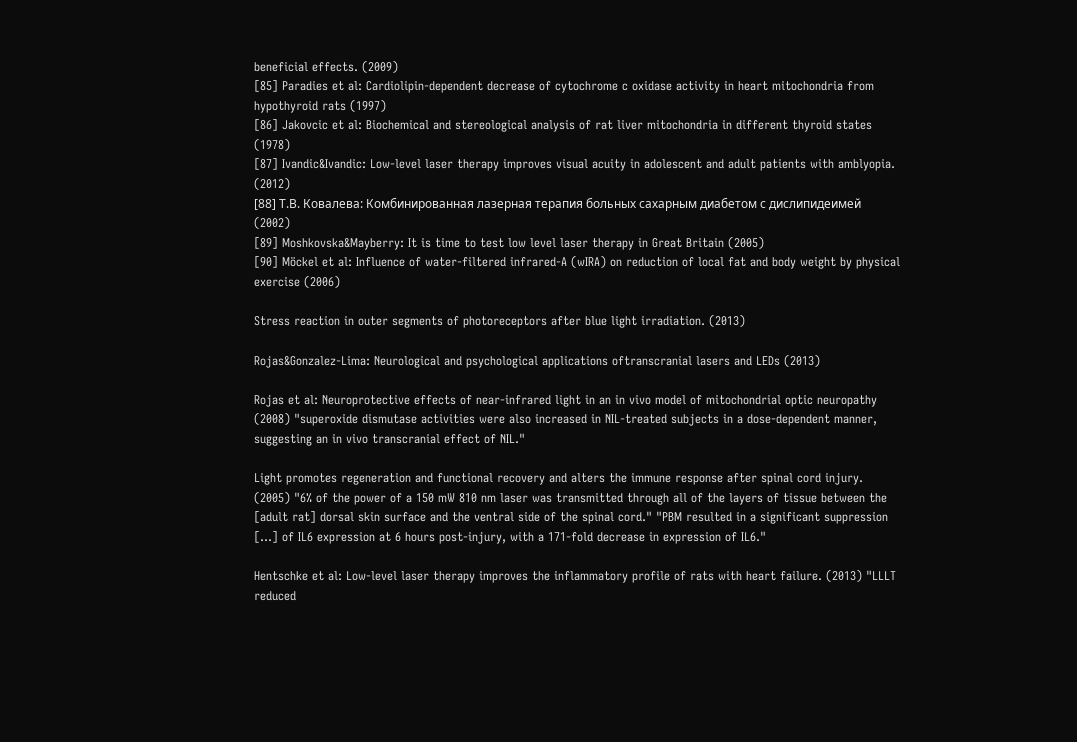beneficial effects. (2009)
[85] Paradies et al: Cardiolipin-dependent decrease of cytochrome c oxidase activity in heart mitochondria from hypothyroid rats (1997)
[86] Jakovcic et al: Biochemical and stereological analysis of rat liver mitochondria in different thyroid states (1978)
[87] Ivandic&Ivandic: Low-level laser therapy improves visual acuity in adolescent and adult patients with amblyopia. (2012)
[88] Т.В. Ковалева: Комбинированная лазерная терапия больных сахарным диабетом с дислипидеимей (2002)
[89] Moshkovska&Mayberry: It is time to test low level laser therapy in Great Britain (2005)
[90] Möckel et al: Influence of water-filtered infrared-A (wIRA) on reduction of local fat and body weight by physical exercise (2006)

Stress reaction in outer segments of photoreceptors after blue light irradiation. (2013)

Rojas&Gonzalez-Lima: Neurological and psychological applications oftranscranial lasers and LEDs (2013)

Rojas et al: Neuroprotective effects of near-infrared light in an in vivo model of mitochondrial optic neuropathy (2008) "superoxide dismutase activities were also increased in NIL-treated subjects in a dose-dependent manner, suggesting an in vivo transcranial effect of NIL."

Light promotes regeneration and functional recovery and alters the immune response after spinal cord injury. (2005) "6% of the power of a 150 mW 810 nm laser was transmitted through all of the layers of tissue between the [adult rat] dorsal skin surface and the ventral side of the spinal cord." "PBM resulted in a significant suppression [...] of IL6 expression at 6 hours post-injury, with a 171-fold decrease in expression of IL6."

Hentschke et al: Low-level laser therapy improves the inflammatory profile of rats with heart failure. (2013) "LLLT reduced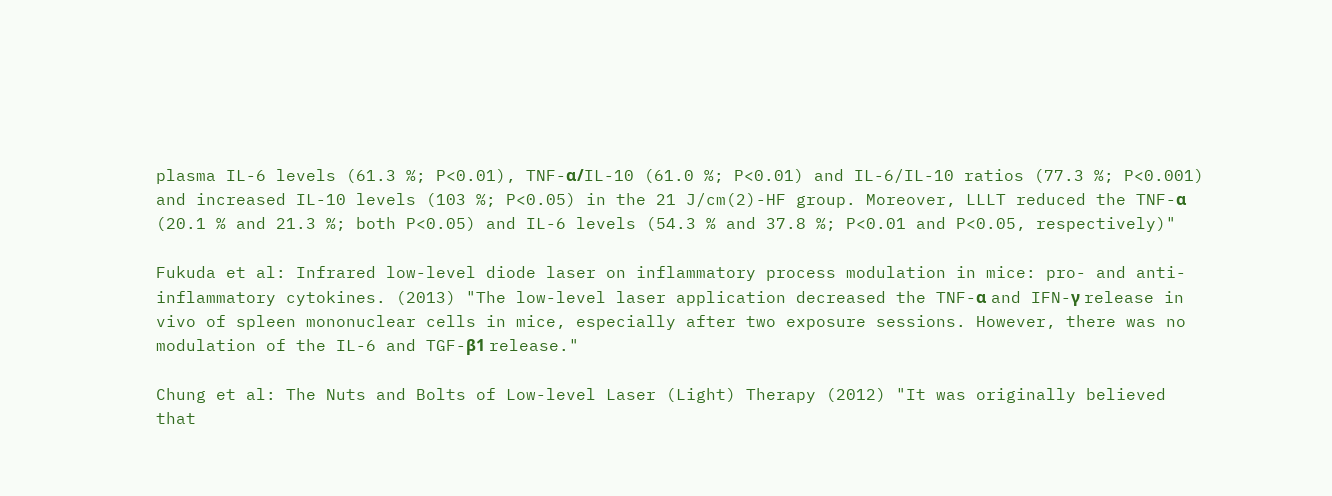plasma IL-6 levels (61.3 %; P<0.01), TNF-α/IL-10 (61.0 %; P<0.01) and IL-6/IL-10 ratios (77.3 %; P<0.001) and increased IL-10 levels (103 %; P<0.05) in the 21 J/cm(2)-HF group. Moreover, LLLT reduced the TNF-α (20.1 % and 21.3 %; both P<0.05) and IL-6 levels (54.3 % and 37.8 %; P<0.01 and P<0.05, respectively)"

Fukuda et al: Infrared low-level diode laser on inflammatory process modulation in mice: pro- and anti-inflammatory cytokines. (2013) "The low-level laser application decreased the TNF-α and IFN-γ release in vivo of spleen mononuclear cells in mice, especially after two exposure sessions. However, there was no modulation of the IL-6 and TGF-β1 release."

Chung et al: The Nuts and Bolts of Low-level Laser (Light) Therapy (2012) "It was originally believed that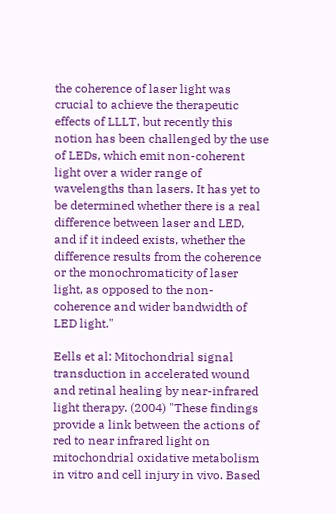the coherence of laser light was crucial to achieve the therapeutic effects of LLLT, but recently this notion has been challenged by the use of LEDs, which emit non-coherent light over a wider range of wavelengths than lasers. It has yet to be determined whether there is a real difference between laser and LED, and if it indeed exists, whether the difference results from the coherence or the monochromaticity of laser light, as opposed to the non-coherence and wider bandwidth of LED light."

Eells et al: Mitochondrial signal transduction in accelerated wound and retinal healing by near-infrared light therapy. (2004) "These findings provide a link between the actions of red to near infrared light on mitochondrial oxidative metabolism in vitro and cell injury in vivo. Based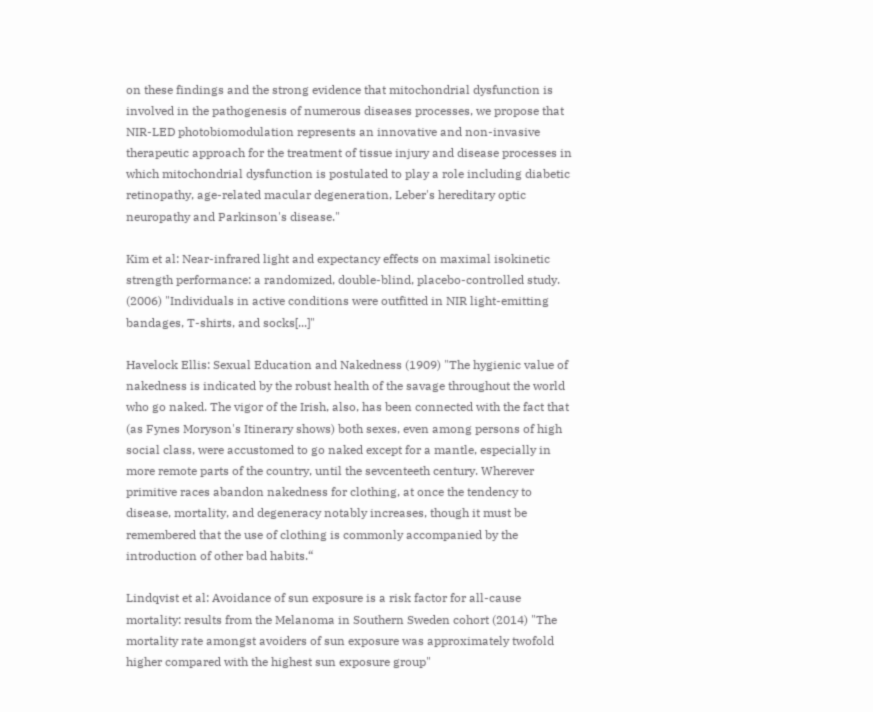on these findings and the strong evidence that mitochondrial dysfunction is involved in the pathogenesis of numerous diseases processes, we propose that NIR-LED photobiomodulation represents an innovative and non-invasive therapeutic approach for the treatment of tissue injury and disease processes in which mitochondrial dysfunction is postulated to play a role including diabetic retinopathy, age-related macular degeneration, Leber's hereditary optic neuropathy and Parkinson's disease."

Kim et al: Near-infrared light and expectancy effects on maximal isokinetic strength performance: a randomized, double-blind, placebo-controlled study. (2006) "Individuals in active conditions were outfitted in NIR light-emitting bandages, T-shirts, and socks[...]"

Havelock Ellis: Sexual Education and Nakedness (1909) "The hygienic value of nakedness is indicated by the robust health of the savage throughout the world who go naked. The vigor of the Irish, also, has been connected with the fact that (as Fynes Moryson's Itinerary shows) both sexes, even among persons of high social class, were accustomed to go naked except for a mantle, especially in more remote parts of the country, until the sevcenteeth century. Wherever primitive races abandon nakedness for clothing, at once the tendency to disease, mortality, and degeneracy notably increases, though it must be remembered that the use of clothing is commonly accompanied by the introduction of other bad habits.“

Lindqvist et al: Avoidance of sun exposure is a risk factor for all-cause mortality: results from the Melanoma in Southern Sweden cohort (2014) "The mortality rate amongst avoiders of sun exposure was approximately twofold higher compared with the highest sun exposure group"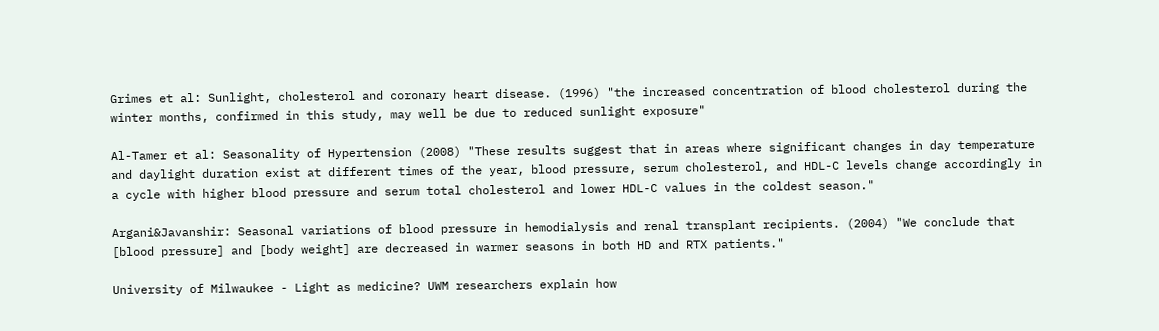Grimes et al: Sunlight, cholesterol and coronary heart disease. (1996) "the increased concentration of blood cholesterol during the winter months, confirmed in this study, may well be due to reduced sunlight exposure"

Al-Tamer et al: Seasonality of Hypertension (2008) "These results suggest that in areas where significant changes in day temperature and daylight duration exist at different times of the year, blood pressure, serum cholesterol, and HDL-C levels change accordingly in a cycle with higher blood pressure and serum total cholesterol and lower HDL-C values in the coldest season."

Argani&Javanshir: Seasonal variations of blood pressure in hemodialysis and renal transplant recipients. (2004) "We conclude that [blood pressure] and [body weight] are decreased in warmer seasons in both HD and RTX patients."

University of Milwaukee - Light as medicine? UWM researchers explain how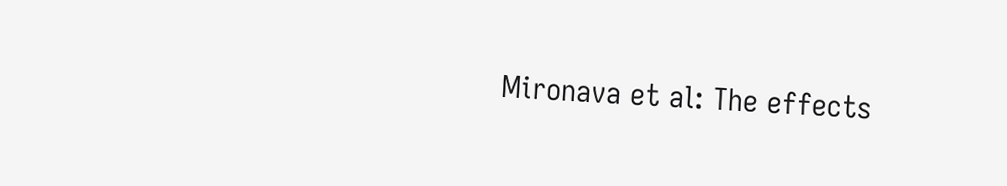Mironava et al: The effects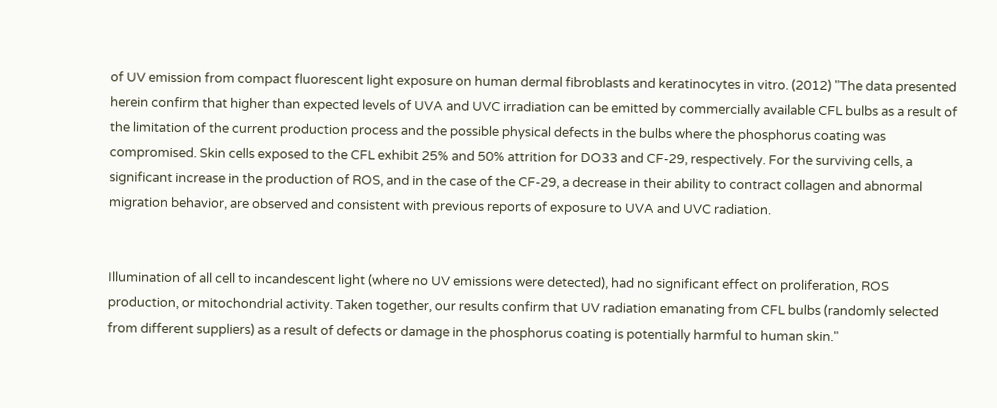of UV emission from compact fluorescent light exposure on human dermal fibroblasts and keratinocytes in vitro. (2012) "The data presented herein confirm that higher than expected levels of UVA and UVC irradiation can be emitted by commercially available CFL bulbs as a result of the limitation of the current production process and the possible physical defects in the bulbs where the phosphorus coating was compromised. Skin cells exposed to the CFL exhibit 25% and 50% attrition for DO33 and CF-29, respectively. For the surviving cells, a significant increase in the production of ROS, and in the case of the CF-29, a decrease in their ability to contract collagen and abnormal migration behavior, are observed and consistent with previous reports of exposure to UVA and UVC radiation.


Illumination of all cell to incandescent light (where no UV emissions were detected), had no significant effect on proliferation, ROS production, or mitochondrial activity. Taken together, our results confirm that UV radiation emanating from CFL bulbs (randomly selected from different suppliers) as a result of defects or damage in the phosphorus coating is potentially harmful to human skin."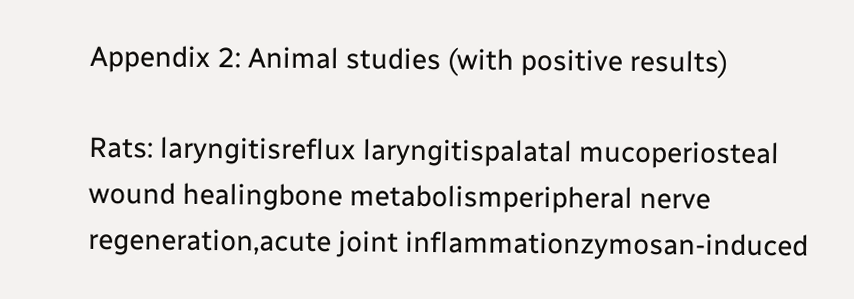Appendix 2: Animal studies (with positive results)

Rats: laryngitisreflux laryngitispalatal mucoperiosteal wound healingbone metabolismperipheral nerve regeneration,acute joint inflammationzymosan-induced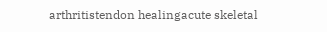arthritistendon healingacute skeletal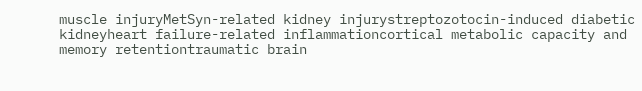muscle injuryMetSyn-related kidney injurystreptozotocin-induced diabetic kidneyheart failure-related inflammationcortical metabolic capacity and memory retentiontraumatic brain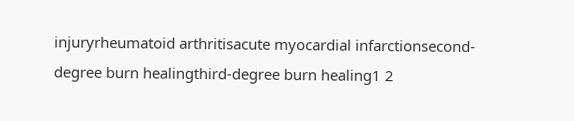injuryrheumatoid arthritisacute myocardial infarctionsecond-degree burn healingthird-degree burn healing1 2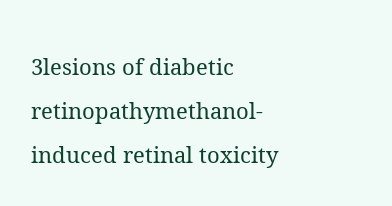3lesions of diabetic retinopathymethanol-induced retinal toxicity